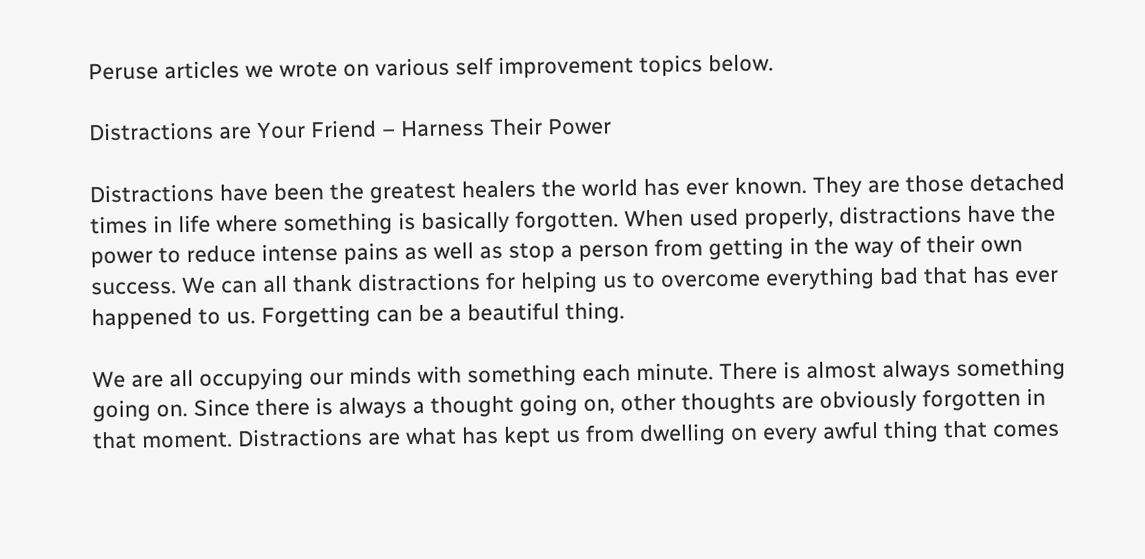Peruse articles we wrote on various self improvement topics below.

Distractions are Your Friend – Harness Their Power

Distractions have been the greatest healers the world has ever known. They are those detached times in life where something is basically forgotten. When used properly, distractions have the power to reduce intense pains as well as stop a person from getting in the way of their own success. We can all thank distractions for helping us to overcome everything bad that has ever happened to us. Forgetting can be a beautiful thing.

We are all occupying our minds with something each minute. There is almost always something going on. Since there is always a thought going on, other thoughts are obviously forgotten in that moment. Distractions are what has kept us from dwelling on every awful thing that comes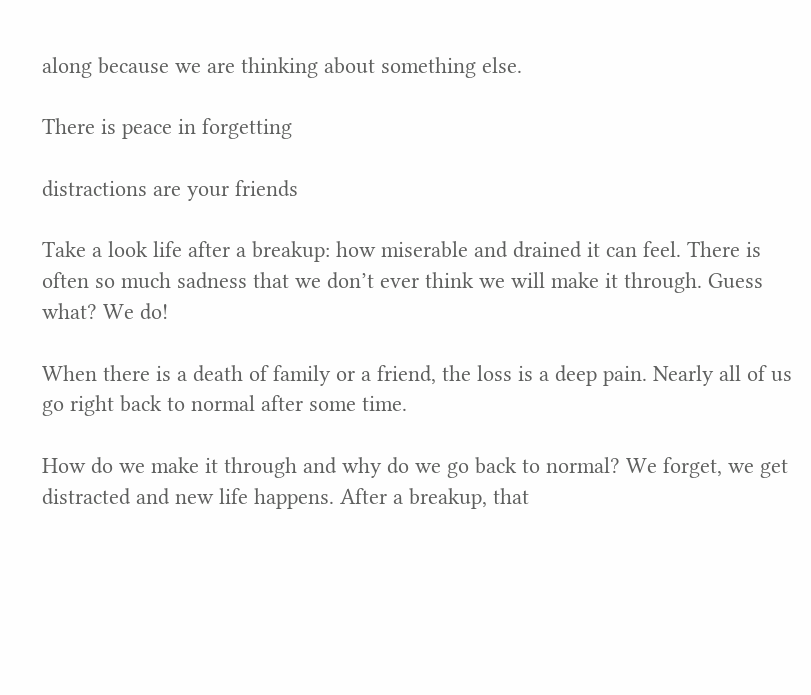along because we are thinking about something else.

There is peace in forgetting

distractions are your friends

Take a look life after a breakup: how miserable and drained it can feel. There is often so much sadness that we don’t ever think we will make it through. Guess what? We do!

When there is a death of family or a friend, the loss is a deep pain. Nearly all of us go right back to normal after some time.

How do we make it through and why do we go back to normal? We forget, we get distracted and new life happens. After a breakup, that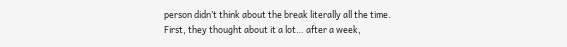person didn’t think about the break literally all the time. First, they thought about it a lot… after a week,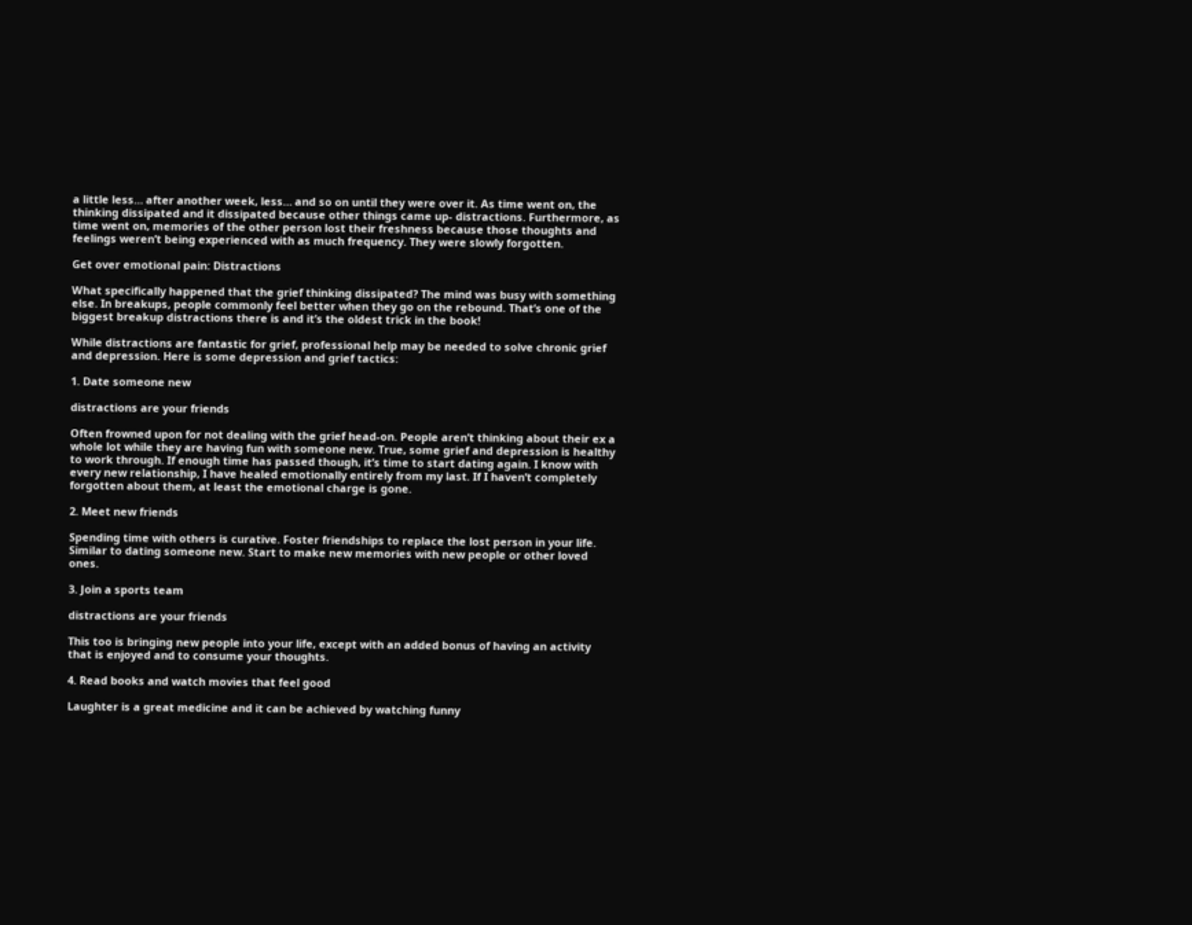a little less… after another week, less… and so on until they were over it. As time went on, the thinking dissipated and it dissipated because other things came up- distractions. Furthermore, as time went on, memories of the other person lost their freshness because those thoughts and feelings weren’t being experienced with as much frequency. They were slowly forgotten.

Get over emotional pain: Distractions

What specifically happened that the grief thinking dissipated? The mind was busy with something else. In breakups, people commonly feel better when they go on the rebound. That’s one of the biggest breakup distractions there is and it’s the oldest trick in the book!

While distractions are fantastic for grief, professional help may be needed to solve chronic grief and depression. Here is some depression and grief tactics:

1. Date someone new

distractions are your friends

Often frowned upon for not dealing with the grief head-on. People aren’t thinking about their ex a whole lot while they are having fun with someone new. True, some grief and depression is healthy to work through. If enough time has passed though, it’s time to start dating again. I know with every new relationship, I have healed emotionally entirely from my last. If I haven’t completely forgotten about them, at least the emotional charge is gone.

2. Meet new friends

Spending time with others is curative. Foster friendships to replace the lost person in your life. Similar to dating someone new. Start to make new memories with new people or other loved ones.

3. Join a sports team

distractions are your friends

This too is bringing new people into your life, except with an added bonus of having an activity that is enjoyed and to consume your thoughts.

4. Read books and watch movies that feel good

Laughter is a great medicine and it can be achieved by watching funny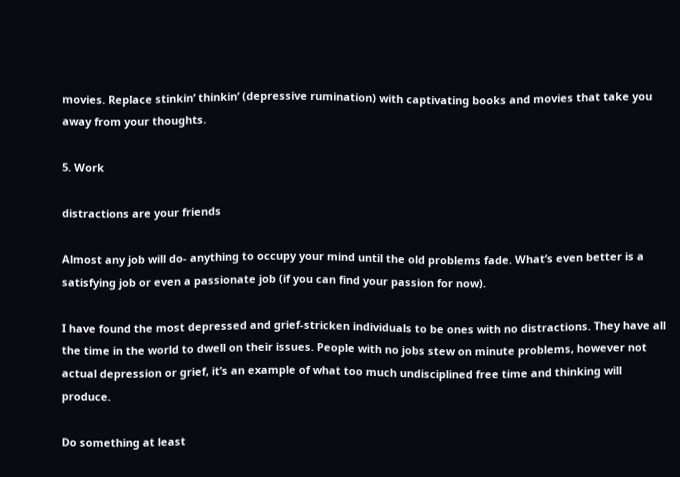movies. Replace stinkin’ thinkin’ (depressive rumination) with captivating books and movies that take you away from your thoughts.

5. Work

distractions are your friends

Almost any job will do- anything to occupy your mind until the old problems fade. What’s even better is a satisfying job or even a passionate job (if you can find your passion for now).

I have found the most depressed and grief-stricken individuals to be ones with no distractions. They have all the time in the world to dwell on their issues. People with no jobs stew on minute problems, however not actual depression or grief, it’s an example of what too much undisciplined free time and thinking will produce.

Do something at least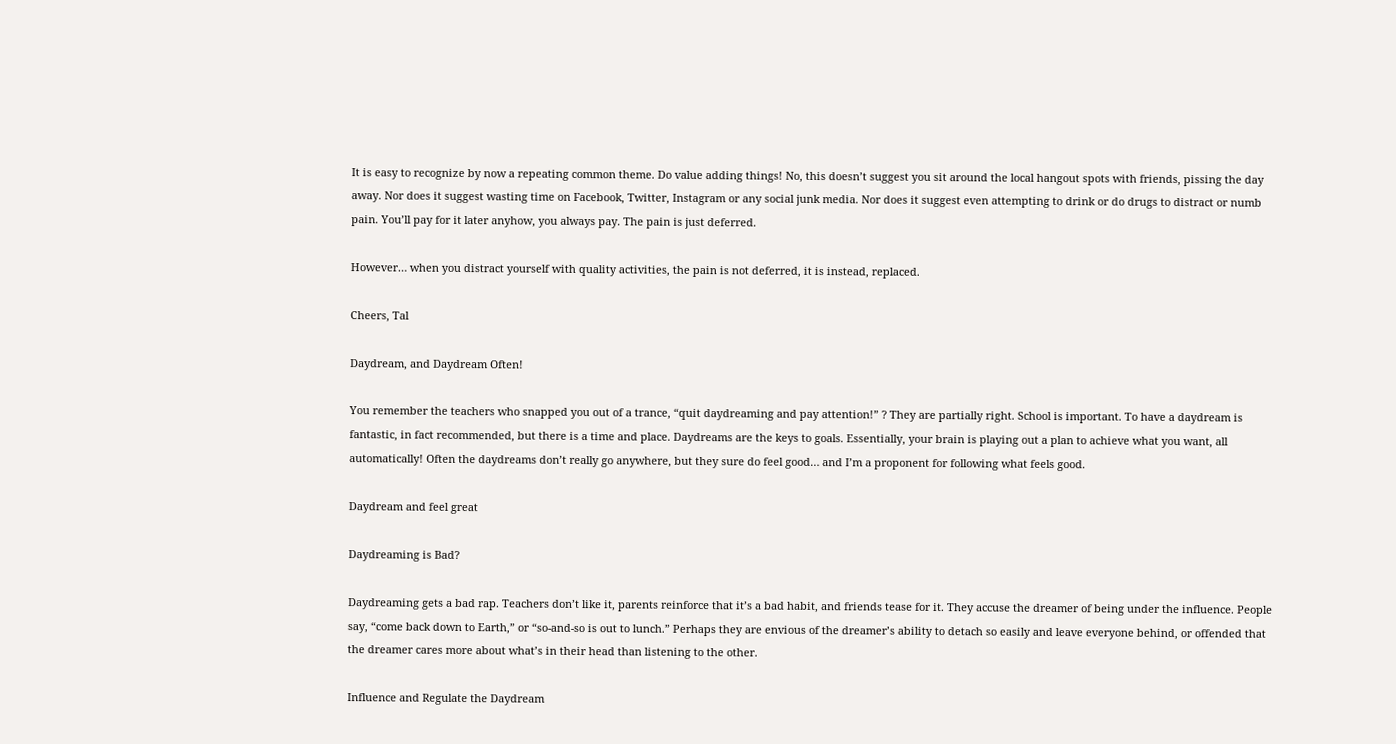It is easy to recognize by now a repeating common theme. Do value adding things! No, this doesn’t suggest you sit around the local hangout spots with friends, pissing the day away. Nor does it suggest wasting time on Facebook, Twitter, Instagram or any social junk media. Nor does it suggest even attempting to drink or do drugs to distract or numb pain. You’ll pay for it later anyhow, you always pay. The pain is just deferred.

However… when you distract yourself with quality activities, the pain is not deferred, it is instead, replaced.

Cheers, Tal

Daydream, and Daydream Often!

You remember the teachers who snapped you out of a trance, “quit daydreaming and pay attention!” ? They are partially right. School is important. To have a daydream is fantastic, in fact recommended, but there is a time and place. Daydreams are the keys to goals. Essentially, your brain is playing out a plan to achieve what you want, all automatically! Often the daydreams don’t really go anywhere, but they sure do feel good… and I’m a proponent for following what feels good.

Daydream and feel great

Daydreaming is Bad?

Daydreaming gets a bad rap. Teachers don’t like it, parents reinforce that it’s a bad habit, and friends tease for it. They accuse the dreamer of being under the influence. People say, “come back down to Earth,” or “so-and-so is out to lunch.” Perhaps they are envious of the dreamer’s ability to detach so easily and leave everyone behind, or offended that the dreamer cares more about what’s in their head than listening to the other.

Influence and Regulate the Daydream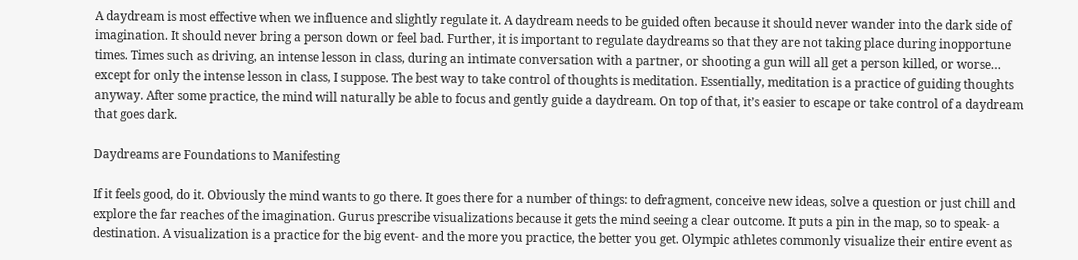A daydream is most effective when we influence and slightly regulate it. A daydream needs to be guided often because it should never wander into the dark side of imagination. It should never bring a person down or feel bad. Further, it is important to regulate daydreams so that they are not taking place during inopportune times. Times such as driving, an intense lesson in class, during an intimate conversation with a partner, or shooting a gun will all get a person killed, or worse… except for only the intense lesson in class, I suppose. The best way to take control of thoughts is meditation. Essentially, meditation is a practice of guiding thoughts anyway. After some practice, the mind will naturally be able to focus and gently guide a daydream. On top of that, it’s easier to escape or take control of a daydream that goes dark.

Daydreams are Foundations to Manifesting

If it feels good, do it. Obviously the mind wants to go there. It goes there for a number of things: to defragment, conceive new ideas, solve a question or just chill and explore the far reaches of the imagination. Gurus prescribe visualizations because it gets the mind seeing a clear outcome. It puts a pin in the map, so to speak- a destination. A visualization is a practice for the big event- and the more you practice, the better you get. Olympic athletes commonly visualize their entire event as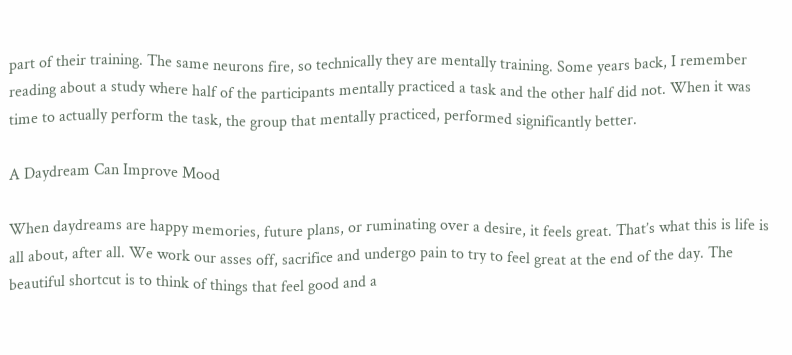part of their training. The same neurons fire, so technically they are mentally training. Some years back, I remember reading about a study where half of the participants mentally practiced a task and the other half did not. When it was time to actually perform the task, the group that mentally practiced, performed significantly better.

A Daydream Can Improve Mood

When daydreams are happy memories, future plans, or ruminating over a desire, it feels great. That’s what this is life is all about, after all. We work our asses off, sacrifice and undergo pain to try to feel great at the end of the day. The beautiful shortcut is to think of things that feel good and a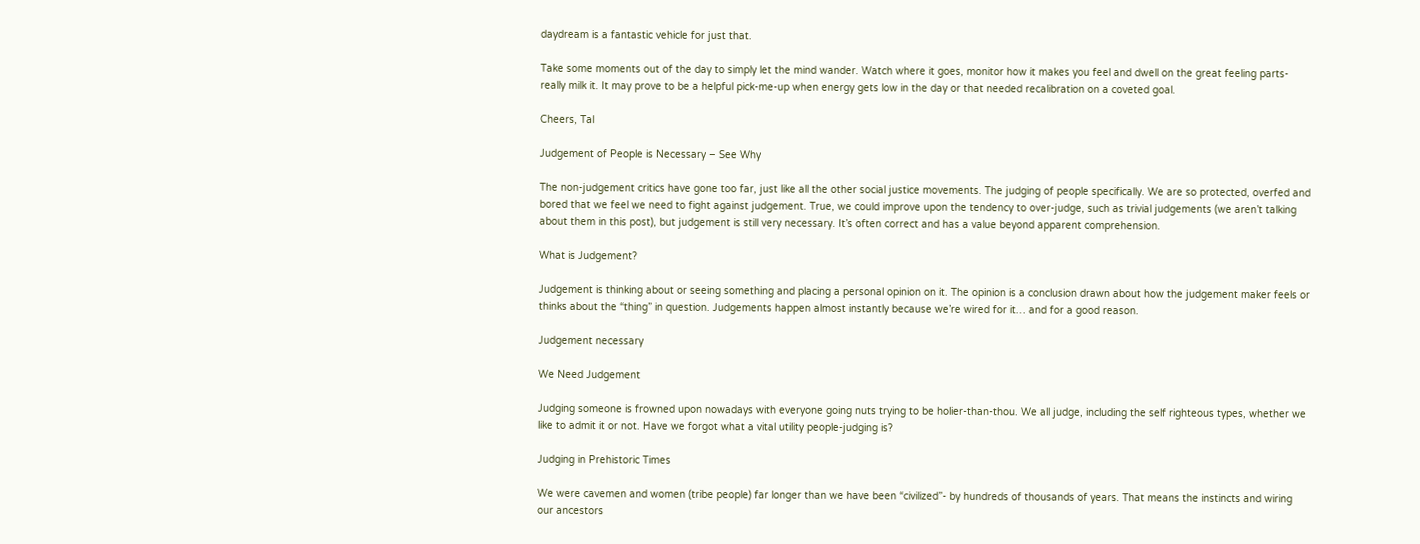daydream is a fantastic vehicle for just that.

Take some moments out of the day to simply let the mind wander. Watch where it goes, monitor how it makes you feel and dwell on the great feeling parts- really milk it. It may prove to be a helpful pick-me-up when energy gets low in the day or that needed recalibration on a coveted goal.

Cheers, Tal

Judgement of People is Necessary – See Why

The non-judgement critics have gone too far, just like all the other social justice movements. The judging of people specifically. We are so protected, overfed and bored that we feel we need to fight against judgement. True, we could improve upon the tendency to over-judge, such as trivial judgements (we aren’t talking about them in this post), but judgement is still very necessary. It’s often correct and has a value beyond apparent comprehension.

What is Judgement?

Judgement is thinking about or seeing something and placing a personal opinion on it. The opinion is a conclusion drawn about how the judgement maker feels or thinks about the “thing” in question. Judgements happen almost instantly because we’re wired for it… and for a good reason.

Judgement necessary

We Need Judgement

Judging someone is frowned upon nowadays with everyone going nuts trying to be holier-than-thou. We all judge, including the self righteous types, whether we like to admit it or not. Have we forgot what a vital utility people-judging is?

Judging in Prehistoric Times

We were cavemen and women (tribe people) far longer than we have been “civilized”- by hundreds of thousands of years. That means the instincts and wiring our ancestors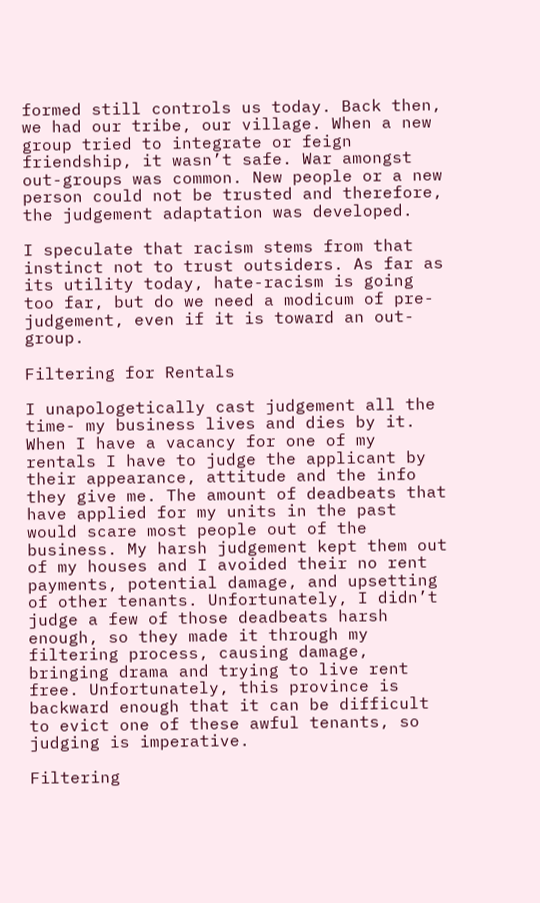formed still controls us today. Back then, we had our tribe, our village. When a new group tried to integrate or feign friendship, it wasn’t safe. War amongst out-groups was common. New people or a new person could not be trusted and therefore, the judgement adaptation was developed.

I speculate that racism stems from that instinct not to trust outsiders. As far as its utility today, hate-racism is going too far, but do we need a modicum of pre-judgement, even if it is toward an out-group.

Filtering for Rentals

I unapologetically cast judgement all the time- my business lives and dies by it. When I have a vacancy for one of my rentals I have to judge the applicant by their appearance, attitude and the info they give me. The amount of deadbeats that have applied for my units in the past would scare most people out of the business. My harsh judgement kept them out of my houses and I avoided their no rent payments, potential damage, and upsetting of other tenants. Unfortunately, I didn’t judge a few of those deadbeats harsh enough, so they made it through my filtering process, causing damage, bringing drama and trying to live rent free. Unfortunately, this province is backward enough that it can be difficult to evict one of these awful tenants, so judging is imperative.

Filtering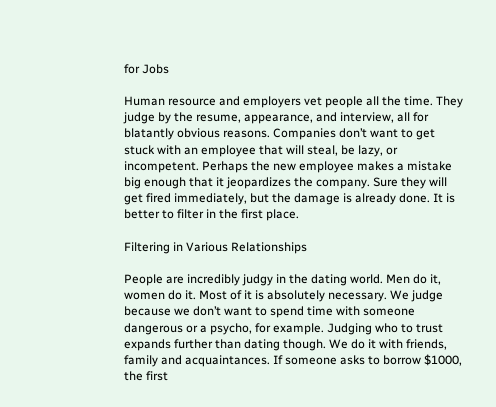for Jobs

Human resource and employers vet people all the time. They judge by the resume, appearance, and interview, all for blatantly obvious reasons. Companies don’t want to get stuck with an employee that will steal, be lazy, or incompetent. Perhaps the new employee makes a mistake big enough that it jeopardizes the company. Sure they will get fired immediately, but the damage is already done. It is better to filter in the first place.

Filtering in Various Relationships

People are incredibly judgy in the dating world. Men do it, women do it. Most of it is absolutely necessary. We judge because we don’t want to spend time with someone dangerous or a psycho, for example. Judging who to trust expands further than dating though. We do it with friends, family and acquaintances. If someone asks to borrow $1000, the first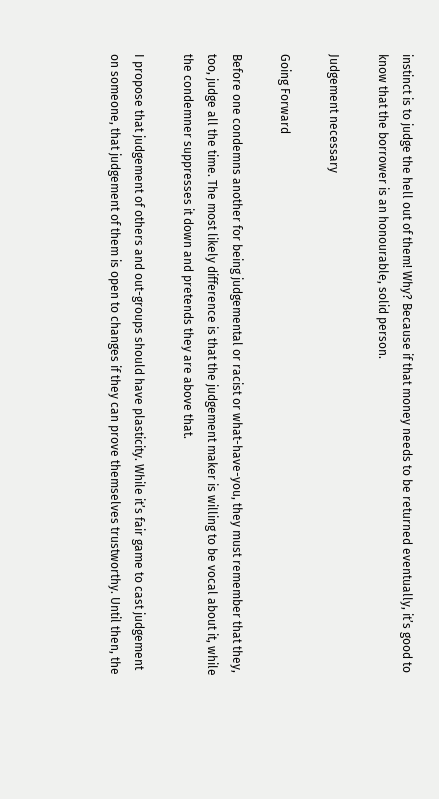instinct is to judge the hell out of them! Why? Because if that money needs to be returned eventually, it’s good to know that the borrower is an honourable, solid person.

Judgement necessary

Going Forward

Before one condemns another for being judgemental or racist or what-have-you, they must remember that they, too, judge all the time. The most likely difference is that the judgement maker is willing to be vocal about it, while the condemner suppresses it down and pretends they are above that.

I propose that judgement of others and out-groups should have plasticity. While it’s fair game to cast judgement on someone, that judgement of them is open to changes if they can prove themselves trustworthy. Until then, the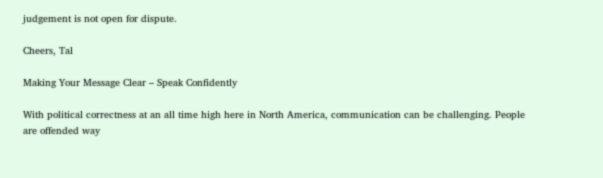judgement is not open for dispute.

Cheers, Tal

Making Your Message Clear – Speak Confidently

With political correctness at an all time high here in North America, communication can be challenging. People are offended way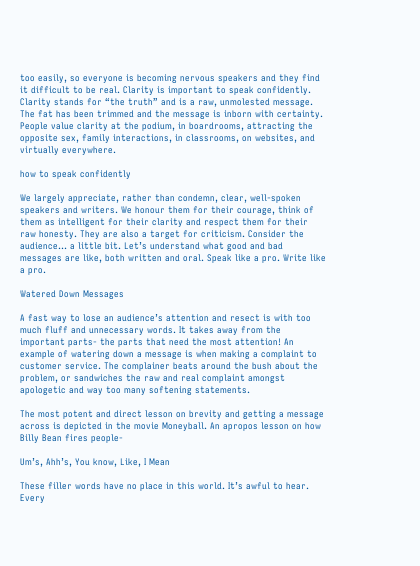too easily, so everyone is becoming nervous speakers and they find it difficult to be real. Clarity is important to speak confidently. Clarity stands for “the truth” and is a raw, unmolested message. The fat has been trimmed and the message is inborn with certainty. People value clarity at the podium, in boardrooms, attracting the opposite sex, family interactions, in classrooms, on websites, and virtually everywhere.

how to speak confidently

We largely appreciate, rather than condemn, clear, well-spoken speakers and writers. We honour them for their courage, think of them as intelligent for their clarity and respect them for their raw honesty. They are also a target for criticism. Consider the audience… a little bit. Let’s understand what good and bad messages are like, both written and oral. Speak like a pro. Write like a pro.

Watered Down Messages

A fast way to lose an audience’s attention and resect is with too much fluff and unnecessary words. It takes away from the important parts- the parts that need the most attention! An example of watering down a message is when making a complaint to customer service. The complainer beats around the bush about the problem, or sandwiches the raw and real complaint amongst apologetic and way too many softening statements.

The most potent and direct lesson on brevity and getting a message across is depicted in the movie Moneyball. An apropos lesson on how Billy Bean fires people-

Um’s, Ahh’s, You know, Like, I Mean

These filler words have no place in this world. It’s awful to hear. Every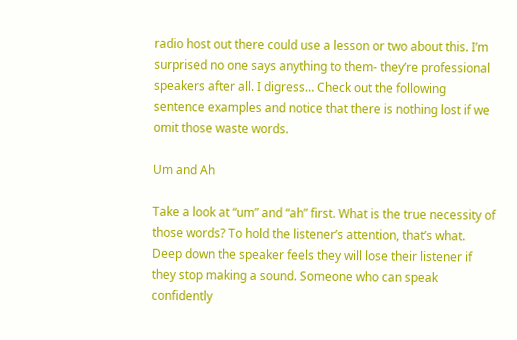radio host out there could use a lesson or two about this. I’m surprised no one says anything to them- they’re professional speakers after all. I digress… Check out the following sentence examples and notice that there is nothing lost if we omit those waste words.

Um and Ah

Take a look at “um” and “ah” first. What is the true necessity of those words? To hold the listener’s attention, that’s what. Deep down the speaker feels they will lose their listener if they stop making a sound. Someone who can speak confidently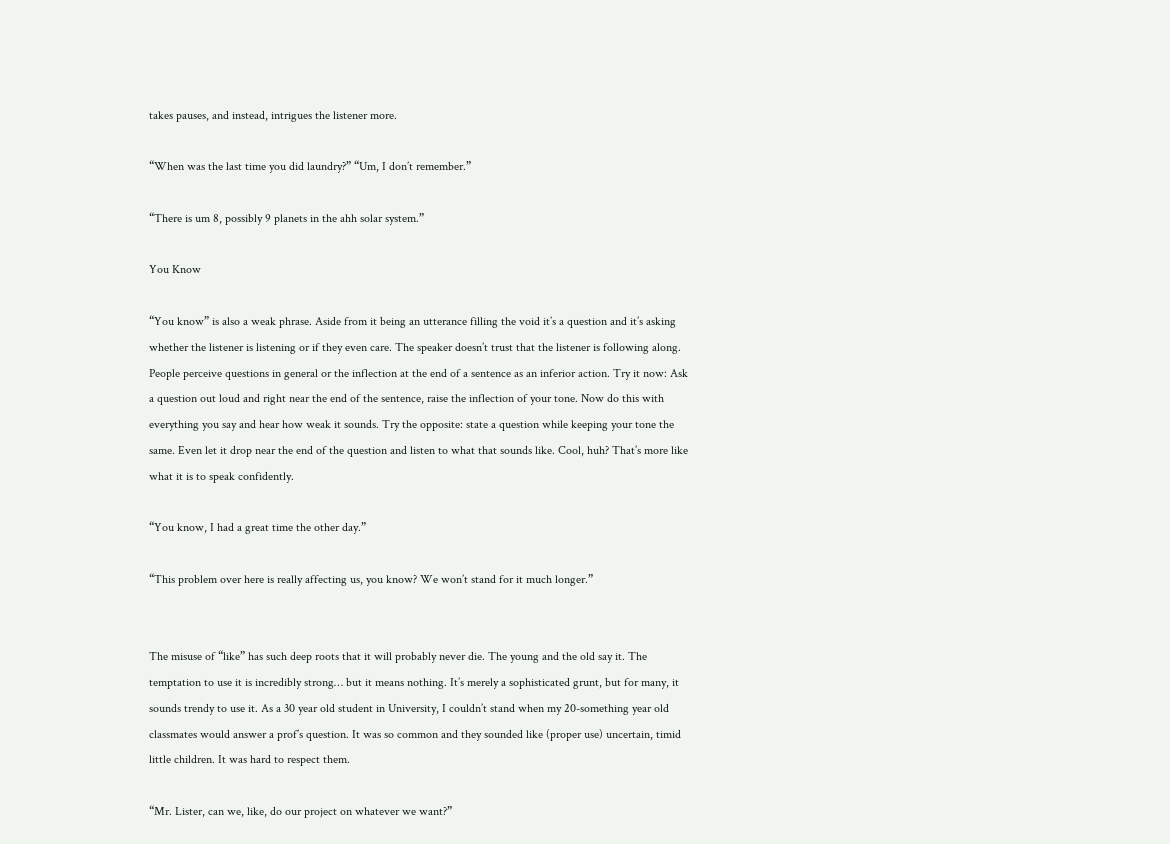takes pauses, and instead, intrigues the listener more.

“When was the last time you did laundry?” “Um, I don’t remember.”

“There is um 8, possibly 9 planets in the ahh solar system.”

You Know

“You know” is also a weak phrase. Aside from it being an utterance filling the void it’s a question and it’s asking whether the listener is listening or if they even care. The speaker doesn’t trust that the listener is following along. People perceive questions in general or the inflection at the end of a sentence as an inferior action. Try it now: Ask a question out loud and right near the end of the sentence, raise the inflection of your tone. Now do this with everything you say and hear how weak it sounds. Try the opposite: state a question while keeping your tone the same. Even let it drop near the end of the question and listen to what that sounds like. Cool, huh? That’s more like what it is to speak confidently.

“You know, I had a great time the other day.”

“This problem over here is really affecting us, you know? We won’t stand for it much longer.”


The misuse of “like” has such deep roots that it will probably never die. The young and the old say it. The temptation to use it is incredibly strong… but it means nothing. It’s merely a sophisticated grunt, but for many, it sounds trendy to use it. As a 30 year old student in University, I couldn’t stand when my 20-something year old classmates would answer a prof’s question. It was so common and they sounded like (proper use) uncertain, timid little children. It was hard to respect them.

“Mr. Lister, can we, like, do our project on whatever we want?”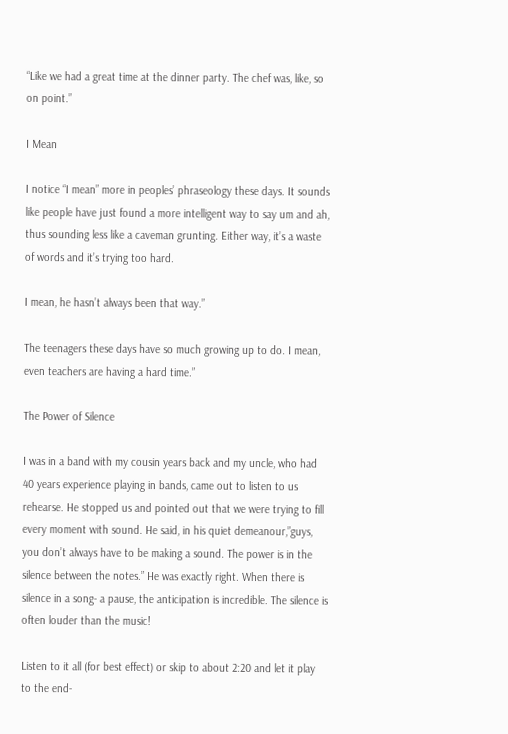“Like we had a great time at the dinner party. The chef was, like, so on point.”

I Mean

I notice “I mean” more in peoples’ phraseology these days. It sounds like people have just found a more intelligent way to say um and ah, thus sounding less like a caveman grunting. Either way, it’s a waste of words and it’s trying too hard.

I mean, he hasn’t always been that way.”

The teenagers these days have so much growing up to do. I mean, even teachers are having a hard time.”

The Power of Silence

I was in a band with my cousin years back and my uncle, who had 40 years experience playing in bands, came out to listen to us rehearse. He stopped us and pointed out that we were trying to fill every moment with sound. He said, in his quiet demeanour,”guys, you don’t always have to be making a sound. The power is in the silence between the notes.” He was exactly right. When there is silence in a song- a pause, the anticipation is incredible. The silence is often louder than the music!

Listen to it all (for best effect) or skip to about 2:20 and let it play to the end-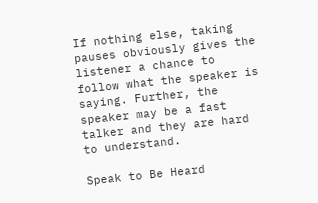If nothing else, taking pauses obviously gives the listener a chance to follow what the speaker is saying. Further, the speaker may be a fast talker and they are hard to understand.

Speak to Be Heard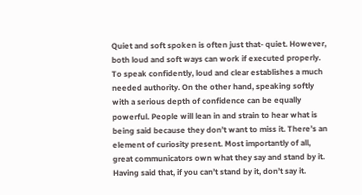Quiet and soft spoken is often just that- quiet. However, both loud and soft ways can work if executed properly. To speak confidently, loud and clear establishes a much needed authority. On the other hand, speaking softly with a serious depth of confidence can be equally powerful. People will lean in and strain to hear what is being said because they don’t want to miss it. There’s an element of curiosity present. Most importantly of all, great communicators own what they say and stand by it. Having said that, if you can’t stand by it, don’t say it.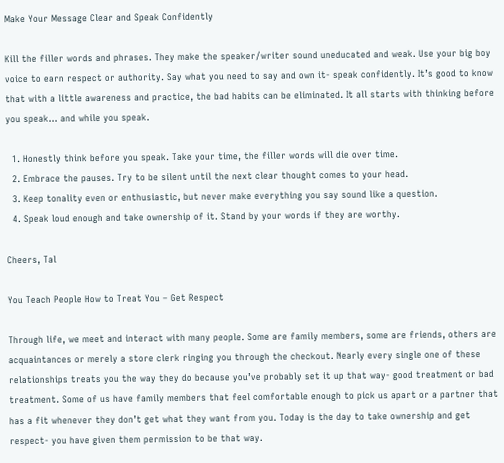Make Your Message Clear and Speak Confidently

Kill the filler words and phrases. They make the speaker/writer sound uneducated and weak. Use your big boy voice to earn respect or authority. Say what you need to say and own it- speak confidently. It’s good to know that with a little awareness and practice, the bad habits can be eliminated. It all starts with thinking before you speak… and while you speak.

  1. Honestly think before you speak. Take your time, the filler words will die over time.
  2. Embrace the pauses. Try to be silent until the next clear thought comes to your head.
  3. Keep tonality even or enthusiastic, but never make everything you say sound like a question.
  4. Speak loud enough and take ownership of it. Stand by your words if they are worthy.

Cheers, Tal

You Teach People How to Treat You – Get Respect

Through life, we meet and interact with many people. Some are family members, some are friends, others are acquaintances or merely a store clerk ringing you through the checkout. Nearly every single one of these relationships treats you the way they do because you’ve probably set it up that way- good treatment or bad treatment. Some of us have family members that feel comfortable enough to pick us apart or a partner that has a fit whenever they don’t get what they want from you. Today is the day to take ownership and get respect- you have given them permission to be that way.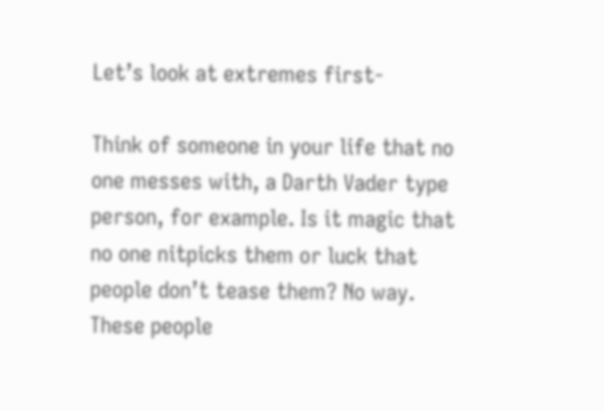Let’s look at extremes first-

Think of someone in your life that no one messes with, a Darth Vader type person, for example. Is it magic that no one nitpicks them or luck that people don’t tease them? No way. These people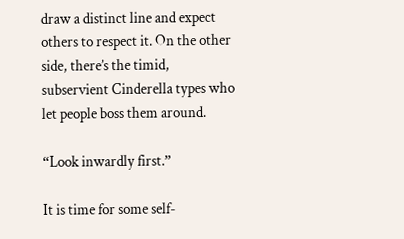draw a distinct line and expect others to respect it. On the other side, there’s the timid, subservient Cinderella types who let people boss them around.

“Look inwardly first.”

It is time for some self-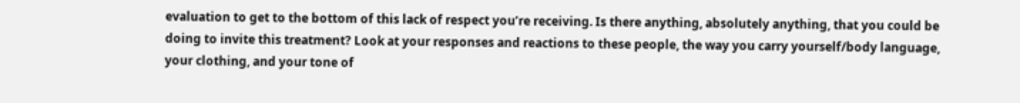evaluation to get to the bottom of this lack of respect you’re receiving. Is there anything, absolutely anything, that you could be doing to invite this treatment? Look at your responses and reactions to these people, the way you carry yourself/body language, your clothing, and your tone of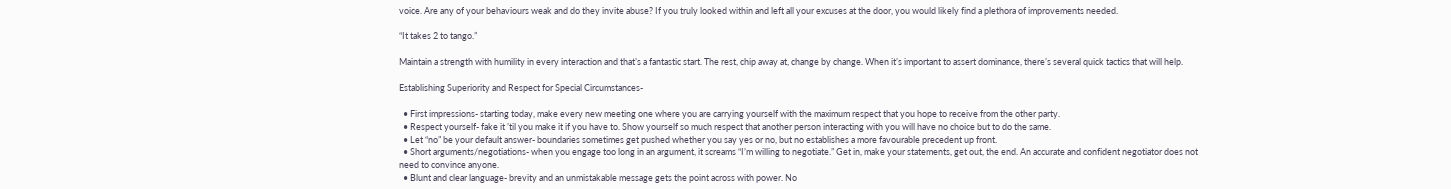voice. Are any of your behaviours weak and do they invite abuse? If you truly looked within and left all your excuses at the door, you would likely find a plethora of improvements needed.

“It takes 2 to tango.”

Maintain a strength with humility in every interaction and that’s a fantastic start. The rest, chip away at, change by change. When it’s important to assert dominance, there’s several quick tactics that will help.

Establishing Superiority and Respect for Special Circumstances-

  • First impressions- starting today, make every new meeting one where you are carrying yourself with the maximum respect that you hope to receive from the other party.
  • Respect yourself- fake it ’til you make it if you have to. Show yourself so much respect that another person interacting with you will have no choice but to do the same.
  • Let “no” be your default answer- boundaries sometimes get pushed whether you say yes or no, but no establishes a more favourable precedent up front.
  • Short arguments/negotiations- when you engage too long in an argument, it screams “I’m willing to negotiate.” Get in, make your statements, get out, the end. An accurate and confident negotiator does not need to convince anyone.
  • Blunt and clear language- brevity and an unmistakable message gets the point across with power. No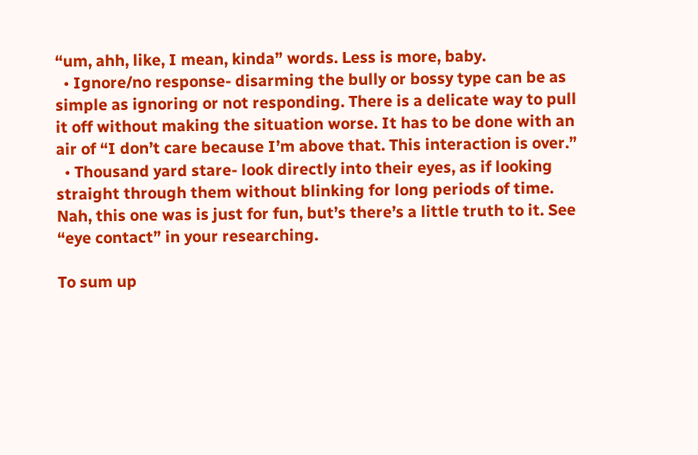“um, ahh, like, I mean, kinda” words. Less is more, baby.
  • Ignore/no response- disarming the bully or bossy type can be as simple as ignoring or not responding. There is a delicate way to pull it off without making the situation worse. It has to be done with an air of “I don’t care because I’m above that. This interaction is over.”
  • Thousand yard stare- look directly into their eyes, as if looking straight through them without blinking for long periods of time. Nah, this one was is just for fun, but’s there’s a little truth to it. See “eye contact” in your researching.

To sum up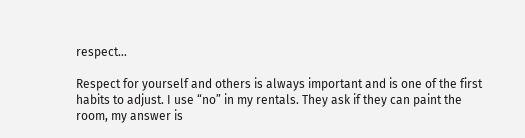respect…

Respect for yourself and others is always important and is one of the first habits to adjust. I use “no” in my rentals. They ask if they can paint the room, my answer is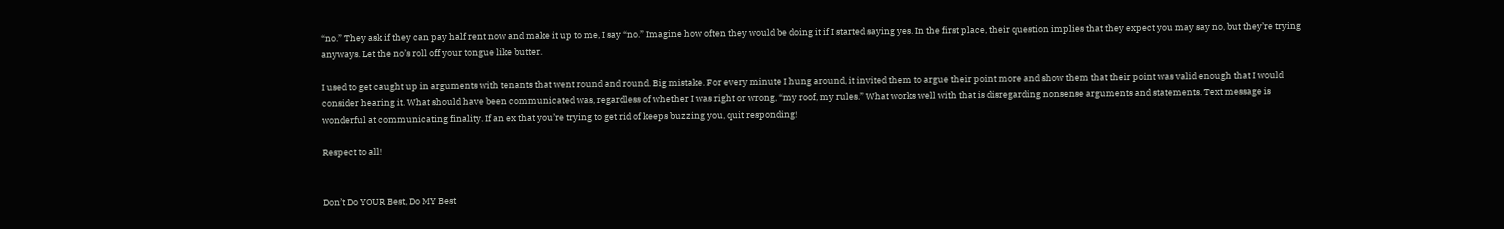“no.” They ask if they can pay half rent now and make it up to me, I say “no.” Imagine how often they would be doing it if I started saying yes. In the first place, their question implies that they expect you may say no, but they’re trying anyways. Let the no’s roll off your tongue like butter.

I used to get caught up in arguments with tenants that went round and round. Big mistake. For every minute I hung around, it invited them to argue their point more and show them that their point was valid enough that I would consider hearing it. What should have been communicated was, regardless of whether I was right or wrong, “my roof, my rules.” What works well with that is disregarding nonsense arguments and statements. Text message is wonderful at communicating finality. If an ex that you’re trying to get rid of keeps buzzing you, quit responding!

Respect to all!


Don’t Do YOUR Best, Do MY Best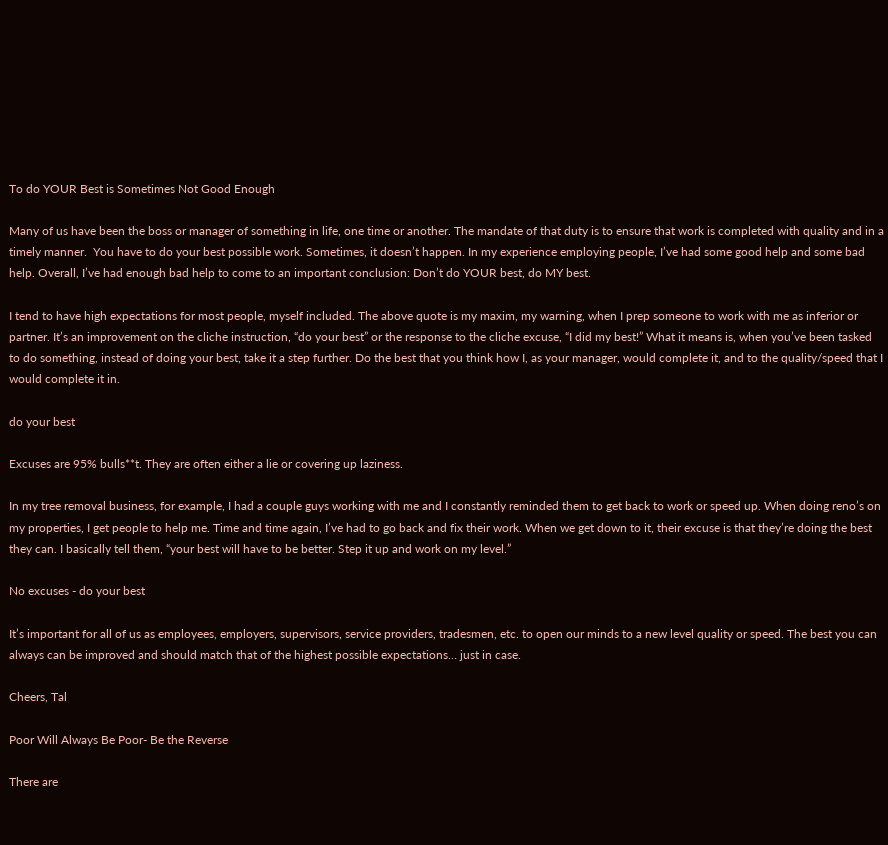To do YOUR Best is Sometimes Not Good Enough

Many of us have been the boss or manager of something in life, one time or another. The mandate of that duty is to ensure that work is completed with quality and in a timely manner.  You have to do your best possible work. Sometimes, it doesn’t happen. In my experience employing people, I’ve had some good help and some bad help. Overall, I’ve had enough bad help to come to an important conclusion: Don’t do YOUR best, do MY best.

I tend to have high expectations for most people, myself included. The above quote is my maxim, my warning, when I prep someone to work with me as inferior or partner. It’s an improvement on the cliche instruction, “do your best” or the response to the cliche excuse, “I did my best!” What it means is, when you’ve been tasked to do something, instead of doing your best, take it a step further. Do the best that you think how I, as your manager, would complete it, and to the quality/speed that I would complete it in.

do your best

Excuses are 95% bulls**t. They are often either a lie or covering up laziness.

In my tree removal business, for example, I had a couple guys working with me and I constantly reminded them to get back to work or speed up. When doing reno’s on my properties, I get people to help me. Time and time again, I’ve had to go back and fix their work. When we get down to it, their excuse is that they’re doing the best they can. I basically tell them, “your best will have to be better. Step it up and work on my level.”

No excuses - do your best

It’s important for all of us as employees, employers, supervisors, service providers, tradesmen, etc. to open our minds to a new level quality or speed. The best you can always can be improved and should match that of the highest possible expectations… just in case.

Cheers, Tal

Poor Will Always Be Poor- Be the Reverse

There are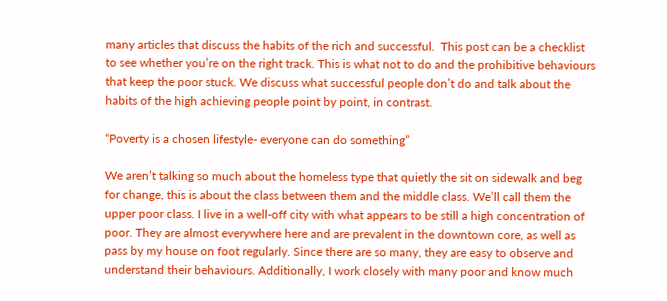many articles that discuss the habits of the rich and successful.  This post can be a checklist to see whether you’re on the right track. This is what not to do and the prohibitive behaviours that keep the poor stuck. We discuss what successful people don’t do and talk about the habits of the high achieving people point by point, in contrast.

“Poverty is a chosen lifestyle- everyone can do something”

We aren’t talking so much about the homeless type that quietly the sit on sidewalk and beg for change, this is about the class between them and the middle class. We’ll call them the upper poor class. I live in a well-off city with what appears to be still a high concentration of poor. They are almost everywhere here and are prevalent in the downtown core, as well as pass by my house on foot regularly. Since there are so many, they are easy to observe and understand their behaviours. Additionally, I work closely with many poor and know much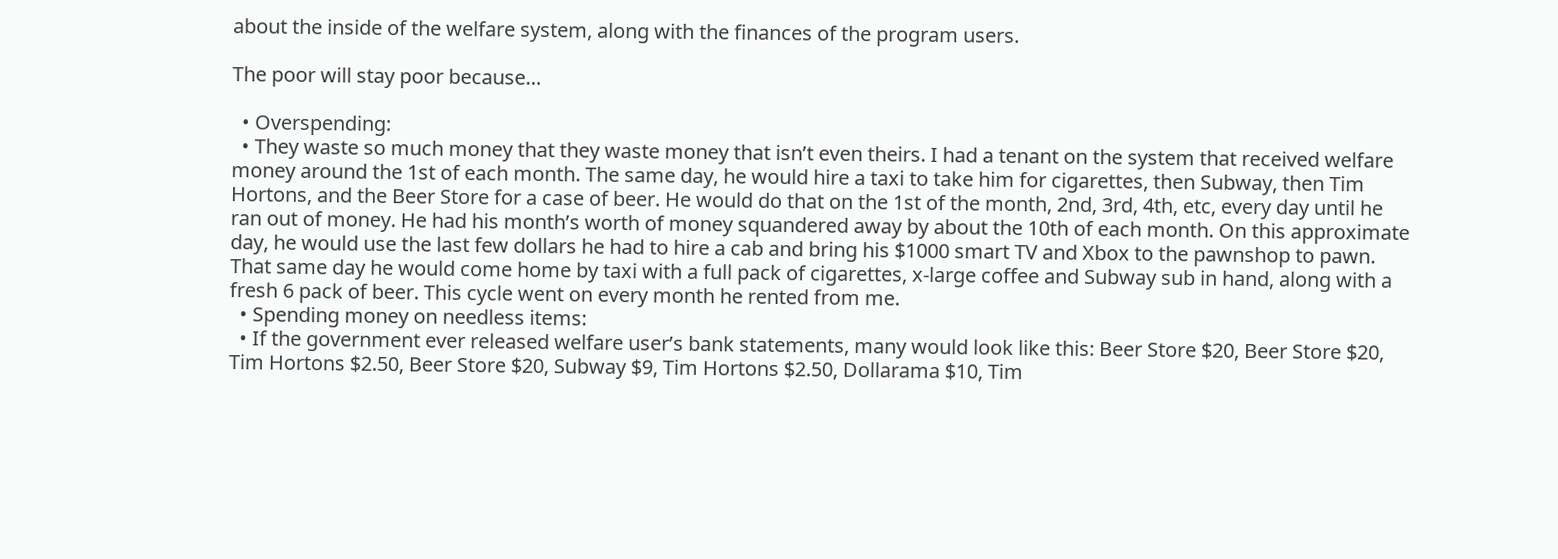about the inside of the welfare system, along with the finances of the program users.

The poor will stay poor because…

  • Overspending:
  • They waste so much money that they waste money that isn’t even theirs. I had a tenant on the system that received welfare money around the 1st of each month. The same day, he would hire a taxi to take him for cigarettes, then Subway, then Tim Hortons, and the Beer Store for a case of beer. He would do that on the 1st of the month, 2nd, 3rd, 4th, etc, every day until he ran out of money. He had his month’s worth of money squandered away by about the 10th of each month. On this approximate day, he would use the last few dollars he had to hire a cab and bring his $1000 smart TV and Xbox to the pawnshop to pawn. That same day he would come home by taxi with a full pack of cigarettes, x-large coffee and Subway sub in hand, along with a fresh 6 pack of beer. This cycle went on every month he rented from me.
  • Spending money on needless items:
  • If the government ever released welfare user’s bank statements, many would look like this: Beer Store $20, Beer Store $20, Tim Hortons $2.50, Beer Store $20, Subway $9, Tim Hortons $2.50, Dollarama $10, Tim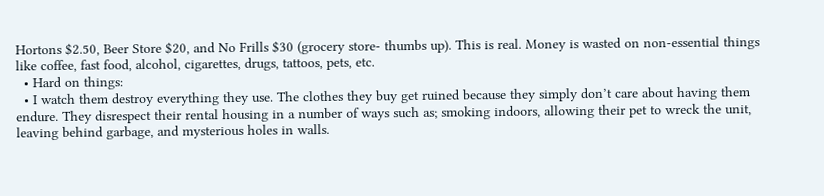Hortons $2.50, Beer Store $20, and No Frills $30 (grocery store- thumbs up). This is real. Money is wasted on non-essential things like coffee, fast food, alcohol, cigarettes, drugs, tattoos, pets, etc.
  • Hard on things:
  • I watch them destroy everything they use. The clothes they buy get ruined because they simply don’t care about having them endure. They disrespect their rental housing in a number of ways such as; smoking indoors, allowing their pet to wreck the unit, leaving behind garbage, and mysterious holes in walls.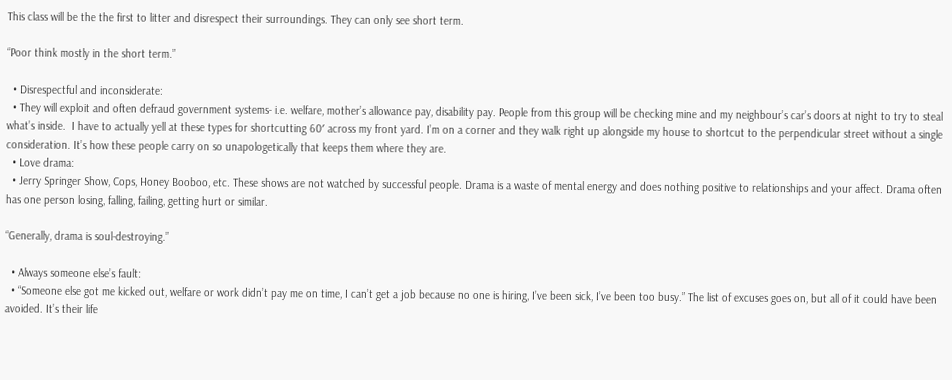This class will be the the first to litter and disrespect their surroundings. They can only see short term.

“Poor think mostly in the short term.”

  • Disrespectful and inconsiderate:
  • They will exploit and often defraud government systems- i.e. welfare, mother’s allowance pay, disability pay. People from this group will be checking mine and my neighbour’s car’s doors at night to try to steal what’s inside.  I have to actually yell at these types for shortcutting 60′ across my front yard. I’m on a corner and they walk right up alongside my house to shortcut to the perpendicular street without a single consideration. It’s how these people carry on so unapologetically that keeps them where they are.
  • Love drama:
  • Jerry Springer Show, Cops, Honey Booboo, etc. These shows are not watched by successful people. Drama is a waste of mental energy and does nothing positive to relationships and your affect. Drama often has one person losing, falling, failing, getting hurt or similar.

“Generally, drama is soul-destroying.”

  • Always someone else’s fault:
  • “Someone else got me kicked out, welfare or work didn’t pay me on time, I can’t get a job because no one is hiring, I’ve been sick, I’ve been too busy.” The list of excuses goes on, but all of it could have been avoided. It’s their life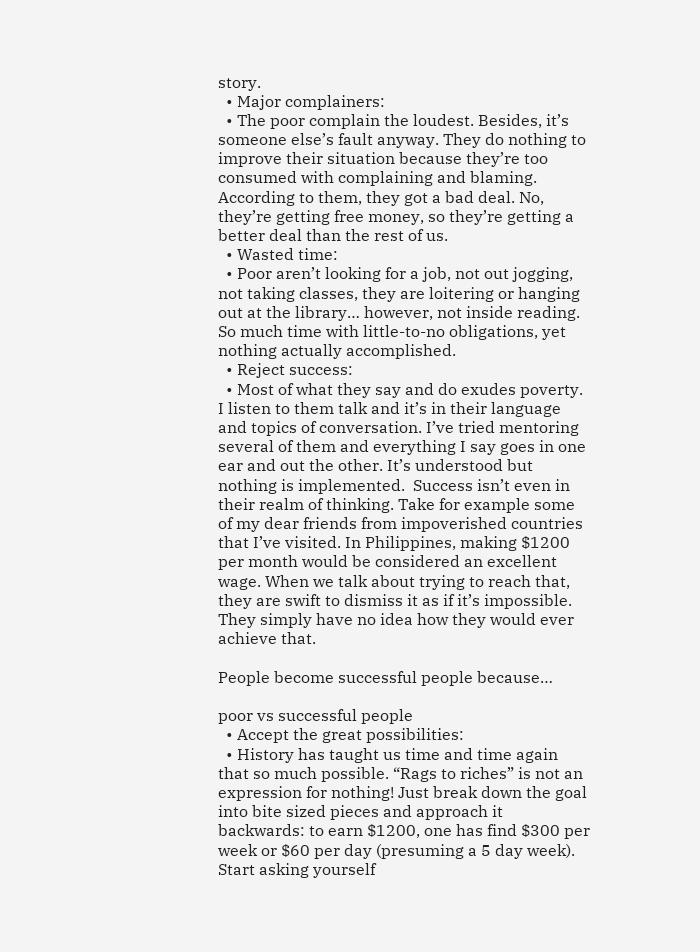story.
  • Major complainers:
  • The poor complain the loudest. Besides, it’s someone else’s fault anyway. They do nothing to improve their situation because they’re too consumed with complaining and blaming. According to them, they got a bad deal. No, they’re getting free money, so they’re getting a better deal than the rest of us.
  • Wasted time:
  • Poor aren’t looking for a job, not out jogging, not taking classes, they are loitering or hanging out at the library… however, not inside reading. So much time with little-to-no obligations, yet nothing actually accomplished.
  • Reject success:
  • Most of what they say and do exudes poverty. I listen to them talk and it’s in their language and topics of conversation. I’ve tried mentoring several of them and everything I say goes in one ear and out the other. It’s understood but nothing is implemented.  Success isn’t even in their realm of thinking. Take for example some of my dear friends from impoverished countries that I’ve visited. In Philippines, making $1200 per month would be considered an excellent wage. When we talk about trying to reach that, they are swift to dismiss it as if it’s impossible. They simply have no idea how they would ever achieve that.

People become successful people because…

poor vs successful people
  • Accept the great possibilities:
  • History has taught us time and time again that so much possible. “Rags to riches” is not an expression for nothing! Just break down the goal into bite sized pieces and approach it backwards: to earn $1200, one has find $300 per week or $60 per day (presuming a 5 day week). Start asking yourself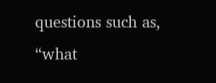questions such as, “what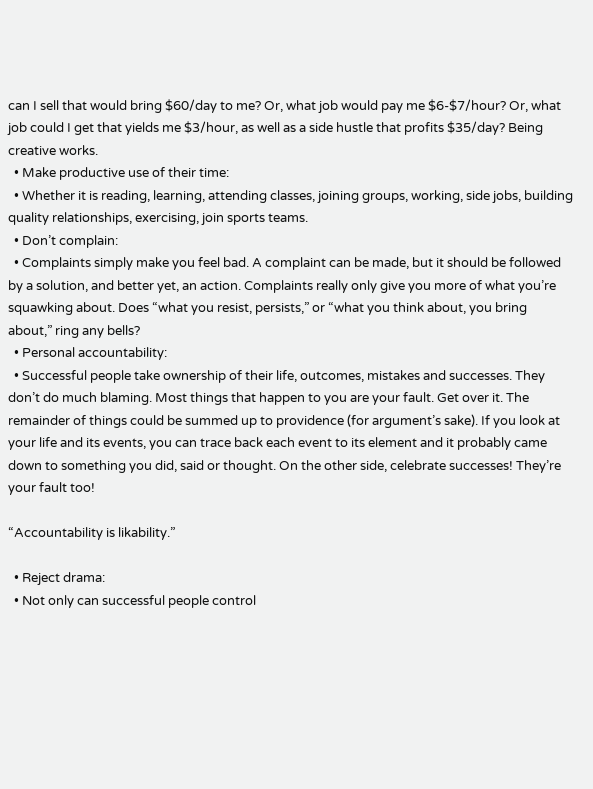can I sell that would bring $60/day to me? Or, what job would pay me $6-$7/hour? Or, what job could I get that yields me $3/hour, as well as a side hustle that profits $35/day? Being creative works.
  • Make productive use of their time:
  • Whether it is reading, learning, attending classes, joining groups, working, side jobs, building quality relationships, exercising, join sports teams.
  • Don’t complain:
  • Complaints simply make you feel bad. A complaint can be made, but it should be followed by a solution, and better yet, an action. Complaints really only give you more of what you’re squawking about. Does “what you resist, persists,” or “what you think about, you bring about,” ring any bells?
  • Personal accountability:
  • Successful people take ownership of their life, outcomes, mistakes and successes. They don’t do much blaming. Most things that happen to you are your fault. Get over it. The remainder of things could be summed up to providence (for argument’s sake). If you look at your life and its events, you can trace back each event to its element and it probably came down to something you did, said or thought. On the other side, celebrate successes! They’re your fault too!

“Accountability is likability.”

  • Reject drama:
  • Not only can successful people control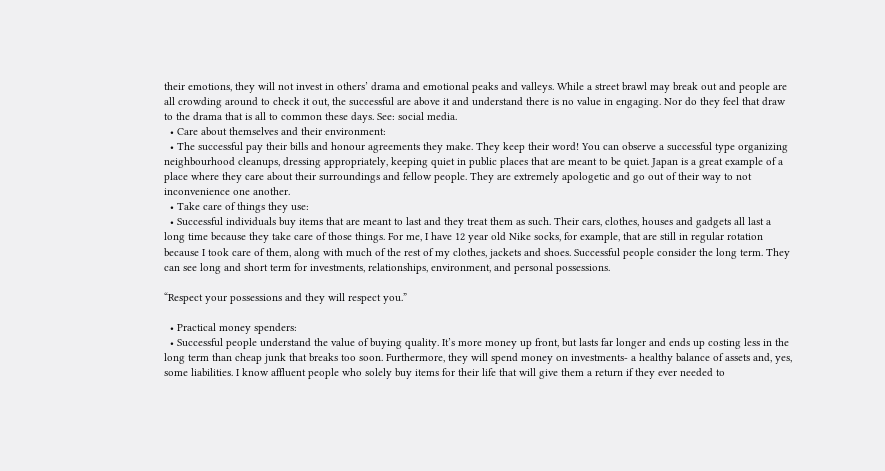their emotions, they will not invest in others’ drama and emotional peaks and valleys. While a street brawl may break out and people are all crowding around to check it out, the successful are above it and understand there is no value in engaging. Nor do they feel that draw to the drama that is all to common these days. See: social media.
  • Care about themselves and their environment:
  • The successful pay their bills and honour agreements they make. They keep their word! You can observe a successful type organizing neighbourhood cleanups, dressing appropriately, keeping quiet in public places that are meant to be quiet. Japan is a great example of a place where they care about their surroundings and fellow people. They are extremely apologetic and go out of their way to not inconvenience one another.
  • Take care of things they use:
  • Successful individuals buy items that are meant to last and they treat them as such. Their cars, clothes, houses and gadgets all last a long time because they take care of those things. For me, I have 12 year old Nike socks, for example, that are still in regular rotation because I took care of them, along with much of the rest of my clothes, jackets and shoes. Successful people consider the long term. They can see long and short term for investments, relationships, environment, and personal possessions.

“Respect your possessions and they will respect you.”

  • Practical money spenders:
  • Successful people understand the value of buying quality. It’s more money up front, but lasts far longer and ends up costing less in the long term than cheap junk that breaks too soon. Furthermore, they will spend money on investments- a healthy balance of assets and, yes, some liabilities. I know affluent people who solely buy items for their life that will give them a return if they ever needed to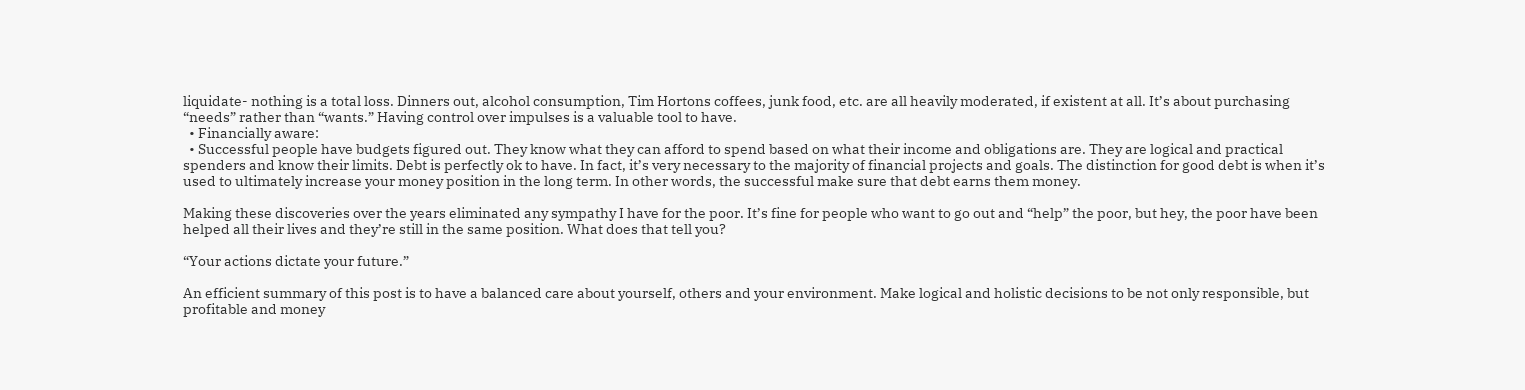liquidate- nothing is a total loss. Dinners out, alcohol consumption, Tim Hortons coffees, junk food, etc. are all heavily moderated, if existent at all. It’s about purchasing “needs” rather than “wants.” Having control over impulses is a valuable tool to have.
  • Financially aware:
  • Successful people have budgets figured out. They know what they can afford to spend based on what their income and obligations are. They are logical and practical spenders and know their limits. Debt is perfectly ok to have. In fact, it’s very necessary to the majority of financial projects and goals. The distinction for good debt is when it’s used to ultimately increase your money position in the long term. In other words, the successful make sure that debt earns them money.

Making these discoveries over the years eliminated any sympathy I have for the poor. It’s fine for people who want to go out and “help” the poor, but hey, the poor have been helped all their lives and they’re still in the same position. What does that tell you?

“Your actions dictate your future.”

An efficient summary of this post is to have a balanced care about yourself, others and your environment. Make logical and holistic decisions to be not only responsible, but profitable and money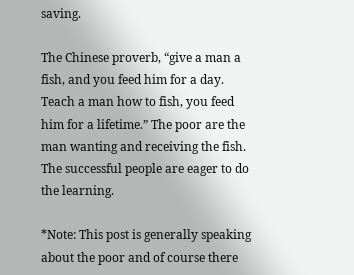saving.

The Chinese proverb, “give a man a fish, and you feed him for a day. Teach a man how to fish, you feed him for a lifetime.” The poor are the man wanting and receiving the fish. The successful people are eager to do the learning.

*Note: This post is generally speaking about the poor and of course there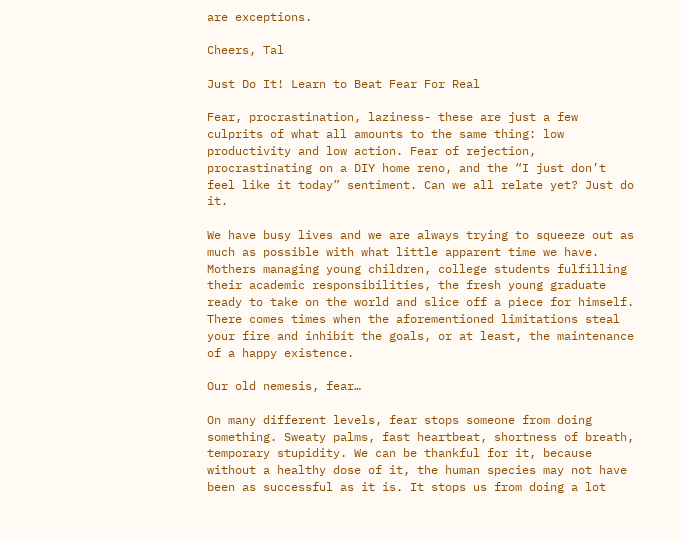are exceptions.

Cheers, Tal

Just Do It! Learn to Beat Fear For Real

Fear, procrastination, laziness- these are just a few culprits of what all amounts to the same thing: low productivity and low action. Fear of rejection, procrastinating on a DIY home reno, and the “I just don’t feel like it today” sentiment. Can we all relate yet? Just do it.

We have busy lives and we are always trying to squeeze out as much as possible with what little apparent time we have. Mothers managing young children, college students fulfilling their academic responsibilities, the fresh young graduate ready to take on the world and slice off a piece for himself. There comes times when the aforementioned limitations steal your fire and inhibit the goals, or at least, the maintenance of a happy existence.

Our old nemesis, fear…

On many different levels, fear stops someone from doing something. Sweaty palms, fast heartbeat, shortness of breath, temporary stupidity. We can be thankful for it, because without a healthy dose of it, the human species may not have been as successful as it is. It stops us from doing a lot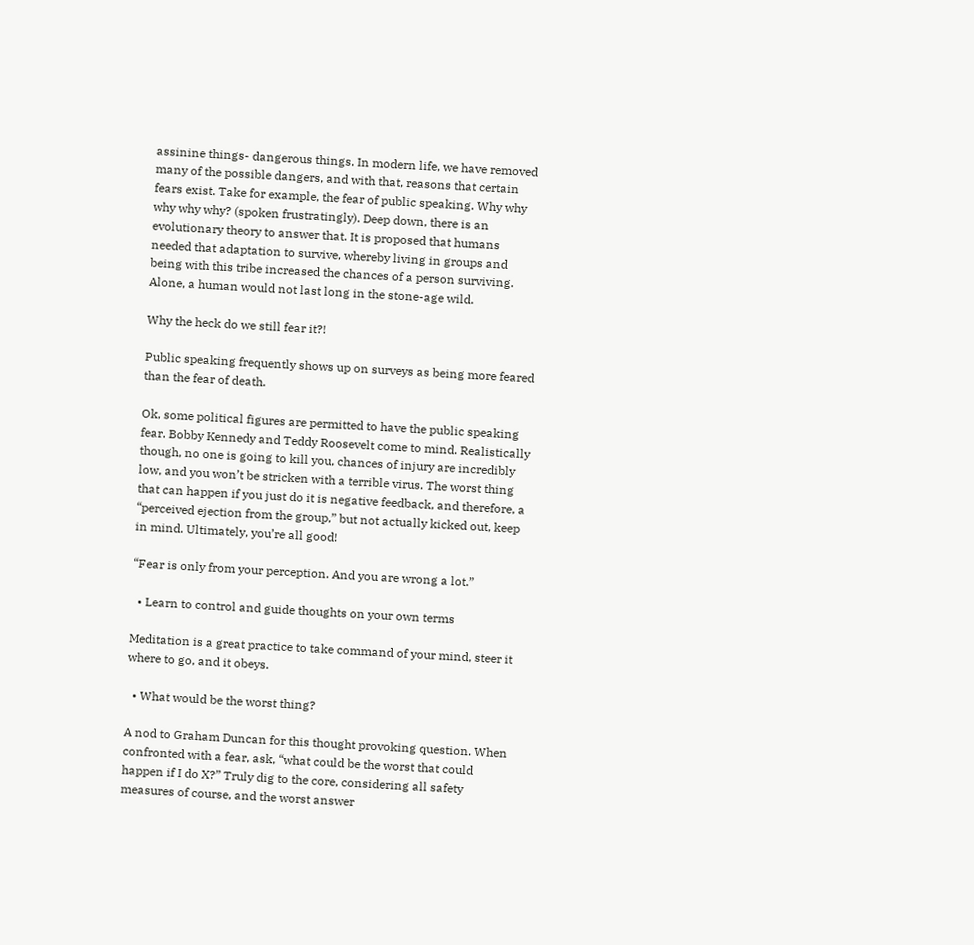assinine things- dangerous things. In modern life, we have removed many of the possible dangers, and with that, reasons that certain fears exist. Take for example, the fear of public speaking. Why why why why why? (spoken frustratingly). Deep down, there is an evolutionary theory to answer that. It is proposed that humans needed that adaptation to survive, whereby living in groups and being with this tribe increased the chances of a person surviving. Alone, a human would not last long in the stone-age wild.

Why the heck do we still fear it?!

Public speaking frequently shows up on surveys as being more feared than the fear of death.

Ok, some political figures are permitted to have the public speaking fear. Bobby Kennedy and Teddy Roosevelt come to mind. Realistically though, no one is going to kill you, chances of injury are incredibly low, and you won’t be stricken with a terrible virus. The worst thing that can happen if you just do it is negative feedback, and therefore, a “perceived ejection from the group,” but not actually kicked out, keep in mind. Ultimately, you’re all good!

“Fear is only from your perception. And you are wrong a lot.”

  • Learn to control and guide thoughts on your own terms

Meditation is a great practice to take command of your mind, steer it where to go, and it obeys.

  • What would be the worst thing?

A nod to Graham Duncan for this thought provoking question. When confronted with a fear, ask, “what could be the worst that could happen if I do X?” Truly dig to the core, considering all safety measures of course, and the worst answer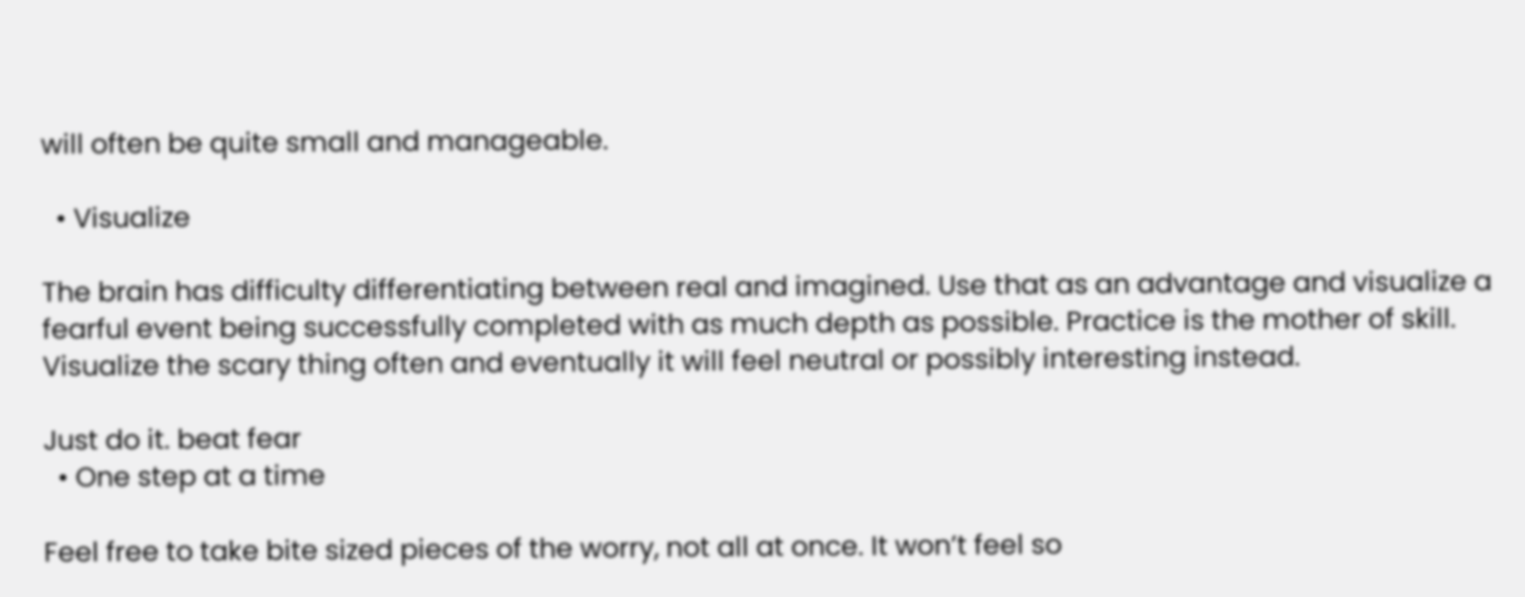will often be quite small and manageable.

  • Visualize

The brain has difficulty differentiating between real and imagined. Use that as an advantage and visualize a fearful event being successfully completed with as much depth as possible. Practice is the mother of skill. Visualize the scary thing often and eventually it will feel neutral or possibly interesting instead.

Just do it. beat fear
  • One step at a time

Feel free to take bite sized pieces of the worry, not all at once. It won’t feel so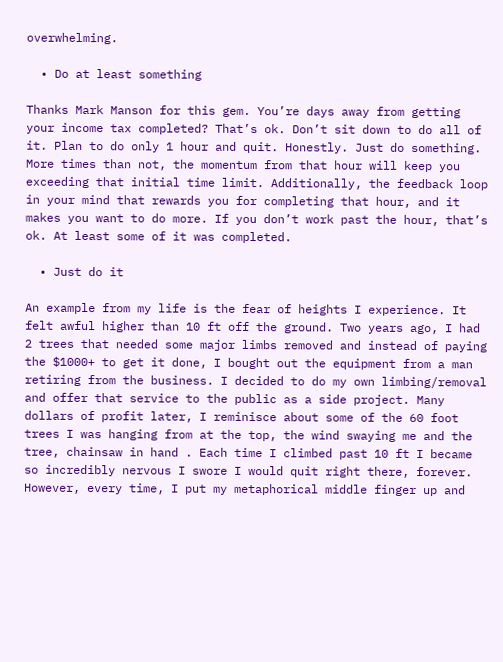overwhelming.

  • Do at least something

Thanks Mark Manson for this gem. You’re days away from getting your income tax completed? That’s ok. Don’t sit down to do all of it. Plan to do only 1 hour and quit. Honestly. Just do something. More times than not, the momentum from that hour will keep you exceeding that initial time limit. Additionally, the feedback loop in your mind that rewards you for completing that hour, and it makes you want to do more. If you don’t work past the hour, that’s ok. At least some of it was completed.

  • Just do it

An example from my life is the fear of heights I experience. It felt awful higher than 10 ft off the ground. Two years ago, I had 2 trees that needed some major limbs removed and instead of paying the $1000+ to get it done, I bought out the equipment from a man retiring from the business. I decided to do my own limbing/removal and offer that service to the public as a side project. Many dollars of profit later, I reminisce about some of the 60 foot trees I was hanging from at the top, the wind swaying me and the tree, chainsaw in hand . Each time I climbed past 10 ft I became so incredibly nervous I swore I would quit right there, forever. However, every time, I put my metaphorical middle finger up and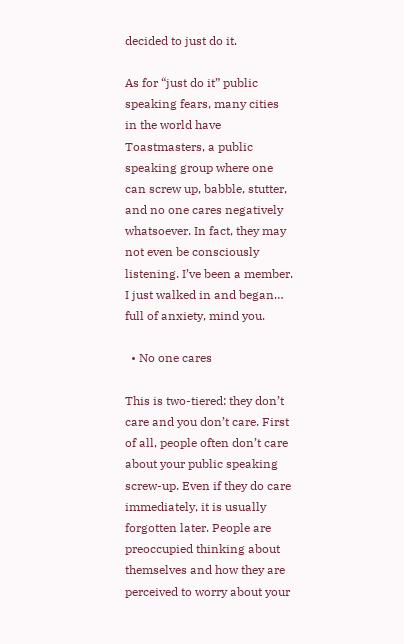decided to just do it.

As for “just do it” public speaking fears, many cities in the world have Toastmasters, a public speaking group where one can screw up, babble, stutter, and no one cares negatively whatsoever. In fact, they may not even be consciously listening. I’ve been a member. I just walked in and began… full of anxiety, mind you.

  • No one cares

This is two-tiered: they don’t care and you don’t care. First of all, people often don’t care about your public speaking screw-up. Even if they do care immediately, it is usually forgotten later. People are preoccupied thinking about themselves and how they are perceived to worry about your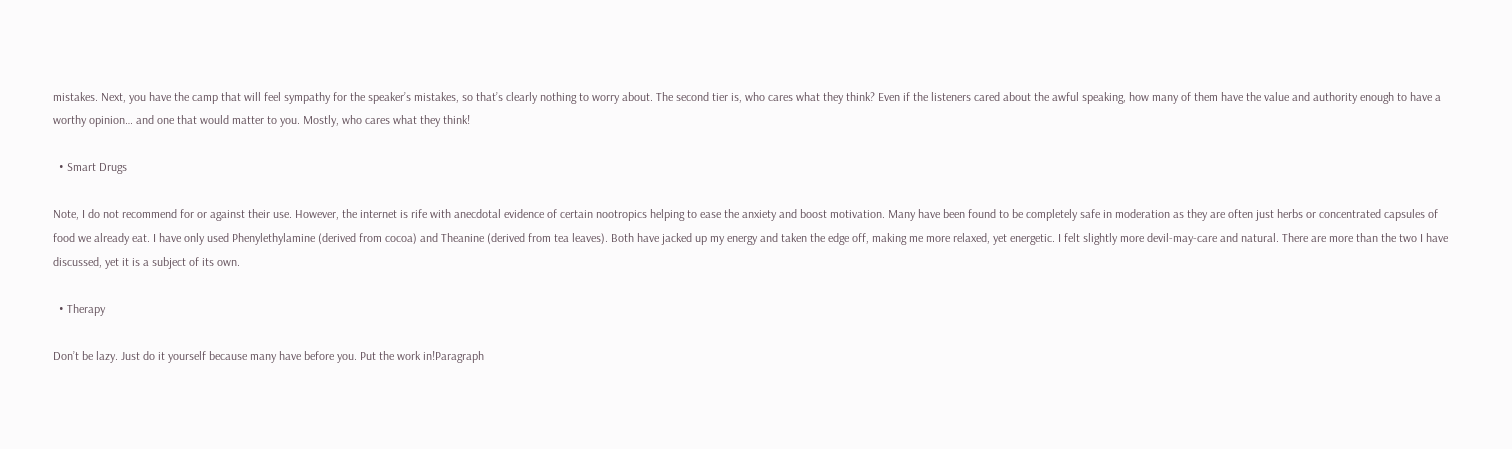mistakes. Next, you have the camp that will feel sympathy for the speaker’s mistakes, so that’s clearly nothing to worry about. The second tier is, who cares what they think? Even if the listeners cared about the awful speaking, how many of them have the value and authority enough to have a worthy opinion… and one that would matter to you. Mostly, who cares what they think!

  • Smart Drugs

Note, I do not recommend for or against their use. However, the internet is rife with anecdotal evidence of certain nootropics helping to ease the anxiety and boost motivation. Many have been found to be completely safe in moderation as they are often just herbs or concentrated capsules of food we already eat. I have only used Phenylethylamine (derived from cocoa) and Theanine (derived from tea leaves). Both have jacked up my energy and taken the edge off, making me more relaxed, yet energetic. I felt slightly more devil-may-care and natural. There are more than the two I have discussed, yet it is a subject of its own.

  • Therapy

Don’t be lazy. Just do it yourself because many have before you. Put the work in!Paragraph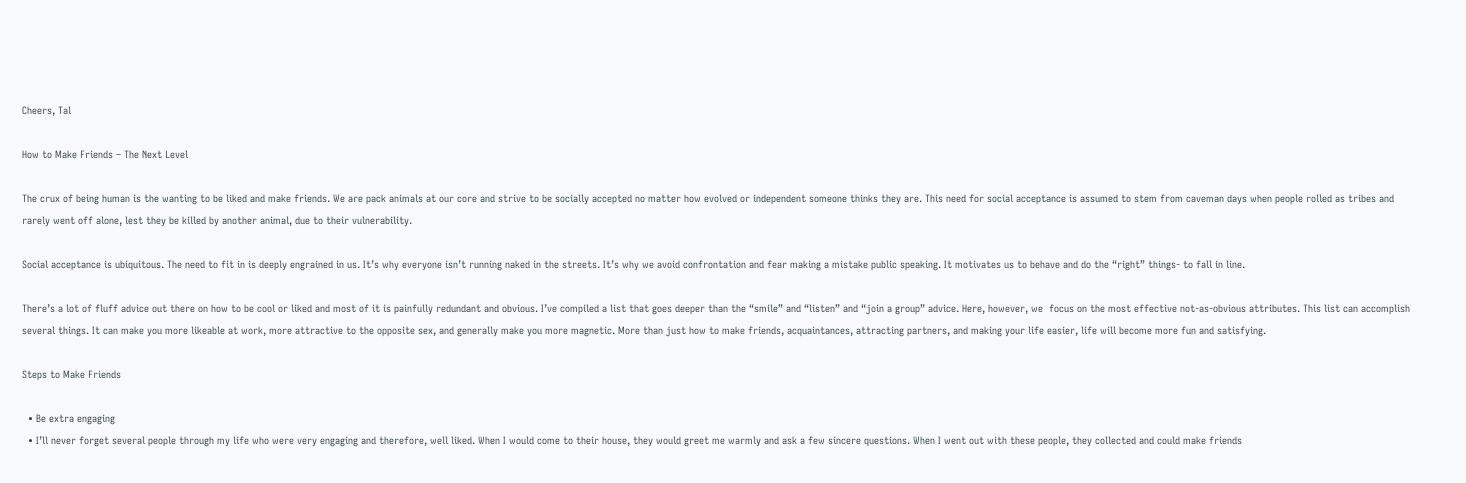Cheers, Tal

How to Make Friends – The Next Level

The crux of being human is the wanting to be liked and make friends. We are pack animals at our core and strive to be socially accepted no matter how evolved or independent someone thinks they are. This need for social acceptance is assumed to stem from caveman days when people rolled as tribes and rarely went off alone, lest they be killed by another animal, due to their vulnerability.

Social acceptance is ubiquitous. The need to fit in is deeply engrained in us. It’s why everyone isn’t running naked in the streets. It’s why we avoid confrontation and fear making a mistake public speaking. It motivates us to behave and do the “right” things- to fall in line.

There’s a lot of fluff advice out there on how to be cool or liked and most of it is painfully redundant and obvious. I’ve compiled a list that goes deeper than the “smile” and “listen” and “join a group” advice. Here, however, we  focus on the most effective not-as-obvious attributes. This list can accomplish several things. It can make you more likeable at work, more attractive to the opposite sex, and generally make you more magnetic. More than just how to make friends, acquaintances, attracting partners, and making your life easier, life will become more fun and satisfying.

Steps to Make Friends

  • Be extra engaging
  • I’ll never forget several people through my life who were very engaging and therefore, well liked. When I would come to their house, they would greet me warmly and ask a few sincere questions. When I went out with these people, they collected and could make friends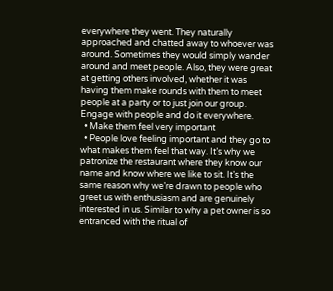everywhere they went. They naturally approached and chatted away to whoever was around. Sometimes they would simply wander around and meet people. Also, they were great at getting others involved, whether it was having them make rounds with them to meet people at a party or to just join our group. Engage with people and do it everywhere.
  • Make them feel very important
  • People love feeling important and they go to what makes them feel that way. It’s why we patronize the restaurant where they know our name and know where we like to sit. It’s the same reason why we’re drawn to people who greet us with enthusiasm and are genuinely interested in us. Similar to why a pet owner is so entranced with the ritual of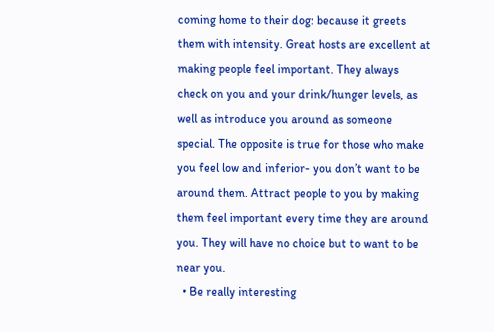coming home to their dog: because it greets them with intensity. Great hosts are excellent at making people feel important. They always check on you and your drink/hunger levels, as well as introduce you around as someone special. The opposite is true for those who make you feel low and inferior- you don’t want to be around them. Attract people to you by making them feel important every time they are around you. They will have no choice but to want to be near you.
  • Be really interesting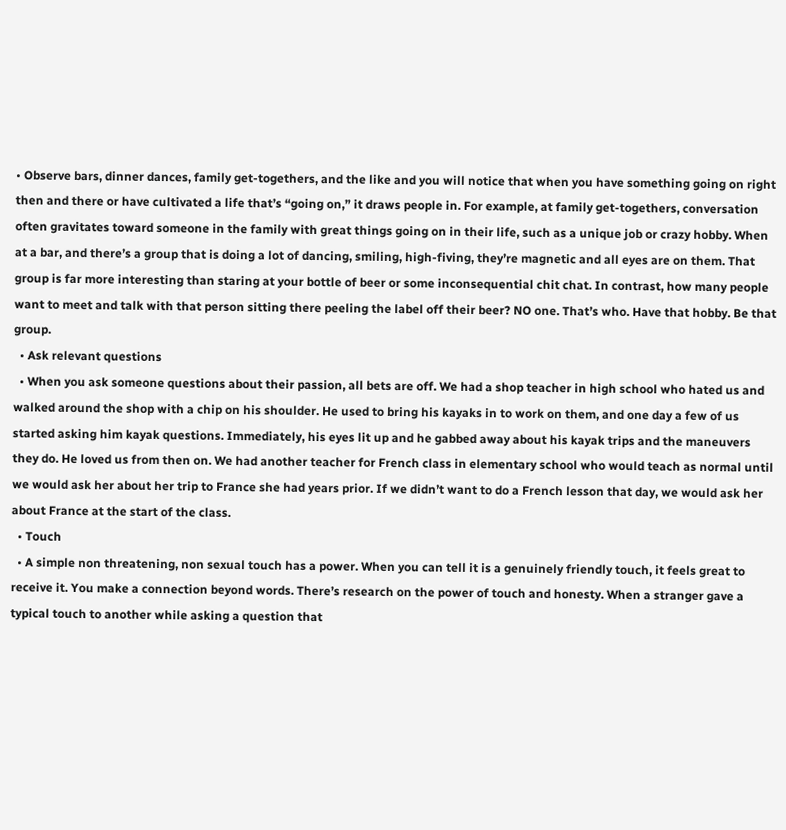• Observe bars, dinner dances, family get-togethers, and the like and you will notice that when you have something going on right then and there or have cultivated a life that’s “going on,” it draws people in. For example, at family get-togethers, conversation often gravitates toward someone in the family with great things going on in their life, such as a unique job or crazy hobby. When at a bar, and there’s a group that is doing a lot of dancing, smiling, high-fiving, they’re magnetic and all eyes are on them. That group is far more interesting than staring at your bottle of beer or some inconsequential chit chat. In contrast, how many people want to meet and talk with that person sitting there peeling the label off their beer? NO one. That’s who. Have that hobby. Be that group.
  • Ask relevant questions
  • When you ask someone questions about their passion, all bets are off. We had a shop teacher in high school who hated us and walked around the shop with a chip on his shoulder. He used to bring his kayaks in to work on them, and one day a few of us started asking him kayak questions. Immediately, his eyes lit up and he gabbed away about his kayak trips and the maneuvers they do. He loved us from then on. We had another teacher for French class in elementary school who would teach as normal until we would ask her about her trip to France she had years prior. If we didn’t want to do a French lesson that day, we would ask her about France at the start of the class.
  • Touch
  • A simple non threatening, non sexual touch has a power. When you can tell it is a genuinely friendly touch, it feels great to receive it. You make a connection beyond words. There’s research on the power of touch and honesty. When a stranger gave a typical touch to another while asking a question that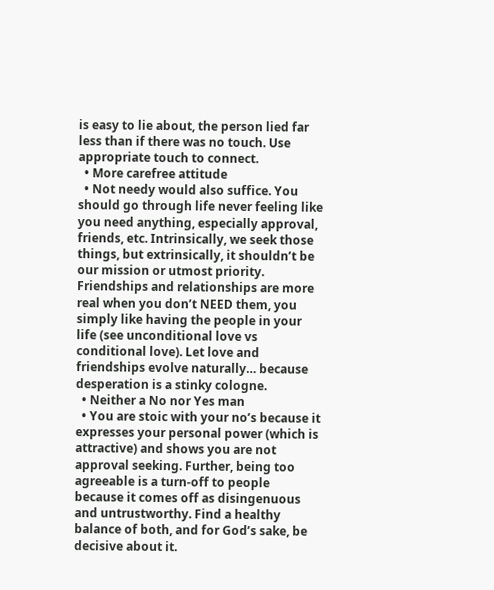is easy to lie about, the person lied far less than if there was no touch. Use appropriate touch to connect.
  • More carefree attitude
  • Not needy would also suffice. You should go through life never feeling like you need anything, especially approval, friends, etc. Intrinsically, we seek those things, but extrinsically, it shouldn’t be our mission or utmost priority. Friendships and relationships are more real when you don’t NEED them, you simply like having the people in your life (see unconditional love vs conditional love). Let love and friendships evolve naturally… because desperation is a stinky cologne.
  • Neither a No nor Yes man
  • You are stoic with your no’s because it expresses your personal power (which is attractive) and shows you are not approval seeking. Further, being too agreeable is a turn-off to people because it comes off as disingenuous and untrustworthy. Find a healthy balance of both, and for God’s sake, be decisive about it.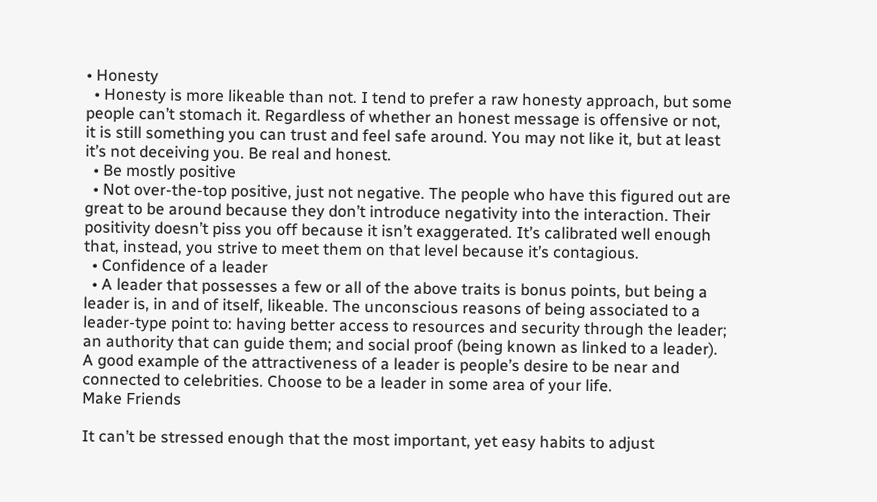• Honesty
  • Honesty is more likeable than not. I tend to prefer a raw honesty approach, but some people can’t stomach it. Regardless of whether an honest message is offensive or not, it is still something you can trust and feel safe around. You may not like it, but at least it’s not deceiving you. Be real and honest.
  • Be mostly positive
  • Not over-the-top positive, just not negative. The people who have this figured out are great to be around because they don’t introduce negativity into the interaction. Their positivity doesn’t piss you off because it isn’t exaggerated. It’s calibrated well enough that, instead, you strive to meet them on that level because it’s contagious.
  • Confidence of a leader
  • A leader that possesses a few or all of the above traits is bonus points, but being a leader is, in and of itself, likeable. The unconscious reasons of being associated to a leader-type point to: having better access to resources and security through the leader; an authority that can guide them; and social proof (being known as linked to a leader). A good example of the attractiveness of a leader is people’s desire to be near and connected to celebrities. Choose to be a leader in some area of your life.
Make Friends

It can’t be stressed enough that the most important, yet easy habits to adjust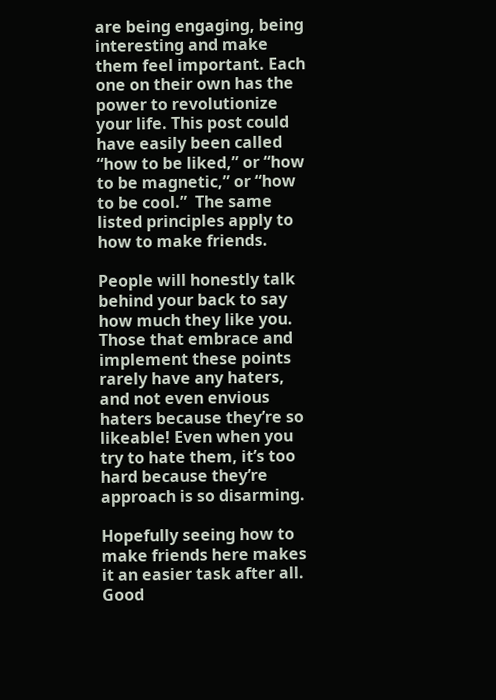are being engaging, being interesting and make them feel important. Each one on their own has the power to revolutionize your life. This post could have easily been called “how to be liked,” or “how to be magnetic,” or “how to be cool.”  The same listed principles apply to how to make friends.

People will honestly talk behind your back to say how much they like you. Those that embrace and implement these points rarely have any haters, and not even envious haters because they’re so likeable! Even when you try to hate them, it’s too hard because they’re approach is so disarming.

Hopefully seeing how to make friends here makes it an easier task after all. Good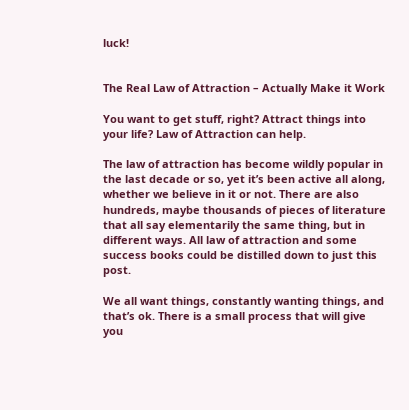luck!


The Real Law of Attraction – Actually Make it Work

You want to get stuff, right? Attract things into your life? Law of Attraction can help.

The law of attraction has become wildly popular in the last decade or so, yet it’s been active all along, whether we believe in it or not. There are also hundreds, maybe thousands of pieces of literature that all say elementarily the same thing, but in different ways. All law of attraction and some success books could be distilled down to just this post.

We all want things, constantly wanting things, and that’s ok. There is a small process that will give you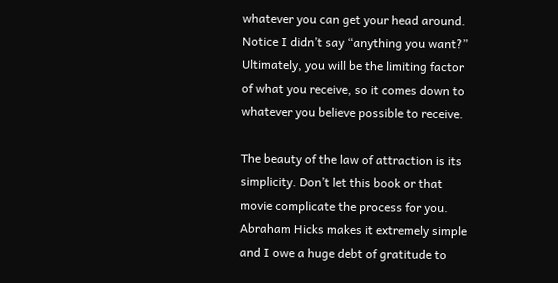whatever you can get your head around. Notice I didn’t say “anything you want?” Ultimately, you will be the limiting factor of what you receive, so it comes down to whatever you believe possible to receive.

The beauty of the law of attraction is its simplicity. Don’t let this book or that movie complicate the process for you. Abraham Hicks makes it extremely simple and I owe a huge debt of gratitude to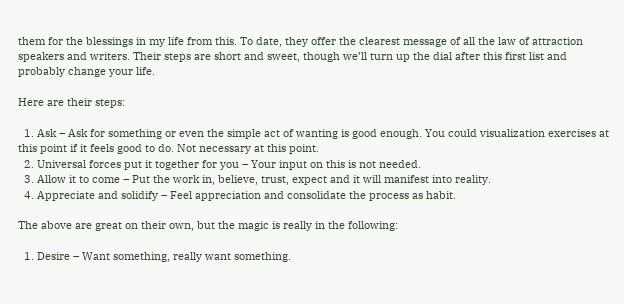them for the blessings in my life from this. To date, they offer the clearest message of all the law of attraction speakers and writers. Their steps are short and sweet, though we’ll turn up the dial after this first list and probably change your life.

Here are their steps:

  1. Ask – Ask for something or even the simple act of wanting is good enough. You could visualization exercises at this point if it feels good to do. Not necessary at this point.
  2. Universal forces put it together for you – Your input on this is not needed.
  3. Allow it to come – Put the work in, believe, trust, expect and it will manifest into reality.
  4. Appreciate and solidify – Feel appreciation and consolidate the process as habit.

The above are great on their own, but the magic is really in the following:

  1. Desire – Want something, really want something.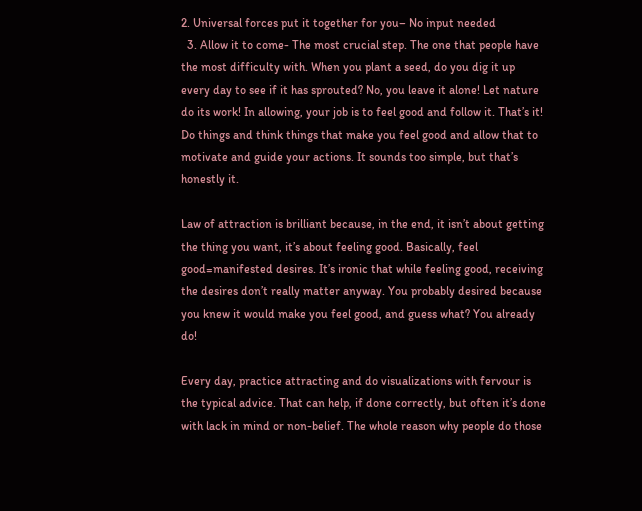2. Universal forces put it together for you– No input needed
  3. Allow it to come- The most crucial step. The one that people have the most difficulty with. When you plant a seed, do you dig it up every day to see if it has sprouted? No, you leave it alone! Let nature do its work! In allowing, your job is to feel good and follow it. That’s it! Do things and think things that make you feel good and allow that to motivate and guide your actions. It sounds too simple, but that’s honestly it.

Law of attraction is brilliant because, in the end, it isn’t about getting the thing you want, it’s about feeling good. Basically, feel good=manifested desires. It’s ironic that while feeling good, receiving the desires don’t really matter anyway. You probably desired because you knew it would make you feel good, and guess what? You already do!

Every day, practice attracting and do visualizations with fervour is the typical advice. That can help, if done correctly, but often it’s done with lack in mind or non-belief. The whole reason why people do those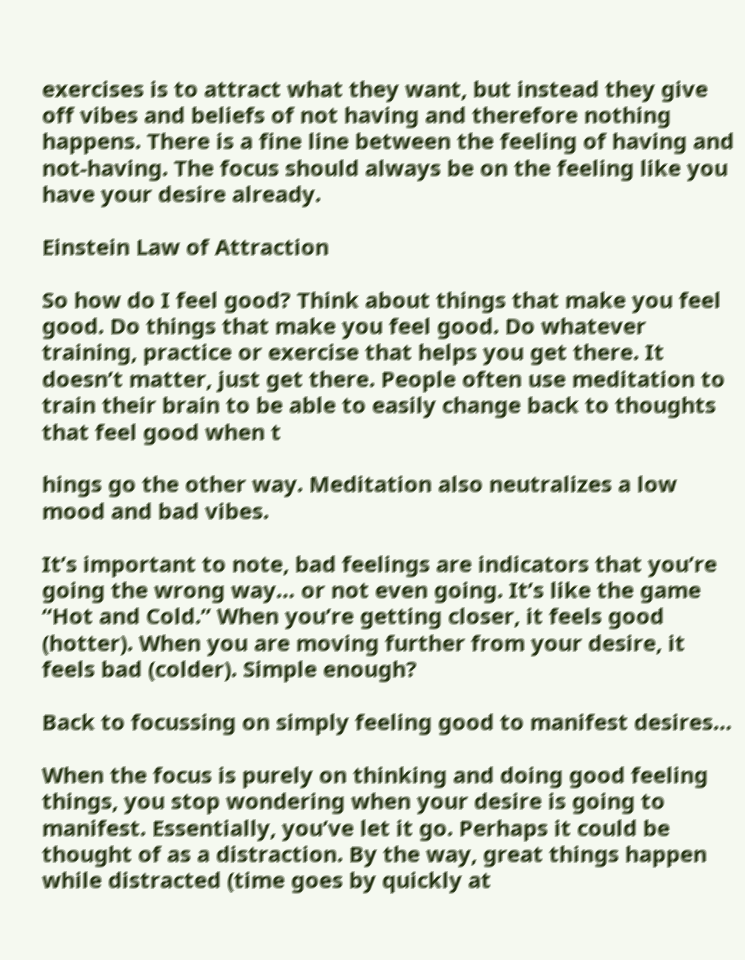exercises is to attract what they want, but instead they give off vibes and beliefs of not having and therefore nothing happens. There is a fine line between the feeling of having and not-having. The focus should always be on the feeling like you have your desire already.

Einstein Law of Attraction

So how do I feel good? Think about things that make you feel good. Do things that make you feel good. Do whatever training, practice or exercise that helps you get there. It doesn’t matter, just get there. People often use meditation to train their brain to be able to easily change back to thoughts that feel good when t

hings go the other way. Meditation also neutralizes a low mood and bad vibes.

It’s important to note, bad feelings are indicators that you’re going the wrong way… or not even going. It’s like the game “Hot and Cold.” When you’re getting closer, it feels good (hotter). When you are moving further from your desire, it feels bad (colder). Simple enough?

Back to focussing on simply feeling good to manifest desires…

When the focus is purely on thinking and doing good feeling things, you stop wondering when your desire is going to manifest. Essentially, you’ve let it go. Perhaps it could be thought of as a distraction. By the way, great things happen while distracted (time goes by quickly at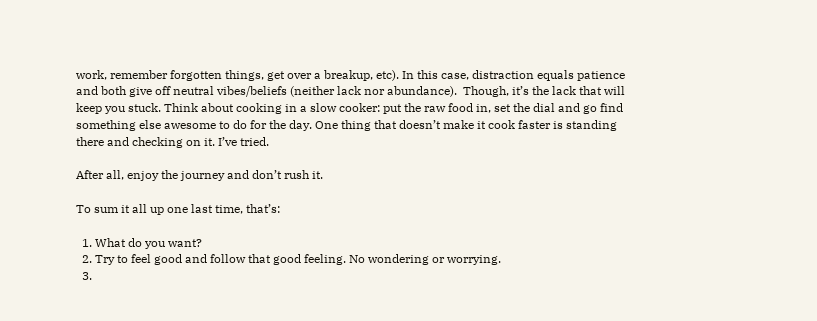work, remember forgotten things, get over a breakup, etc). In this case, distraction equals patience and both give off neutral vibes/beliefs (neither lack nor abundance).  Though, it’s the lack that will keep you stuck. Think about cooking in a slow cooker: put the raw food in, set the dial and go find something else awesome to do for the day. One thing that doesn’t make it cook faster is standing there and checking on it. I’ve tried.

After all, enjoy the journey and don’t rush it.

To sum it all up one last time, that’s:

  1. What do you want?
  2. Try to feel good and follow that good feeling. No wondering or worrying.
  3.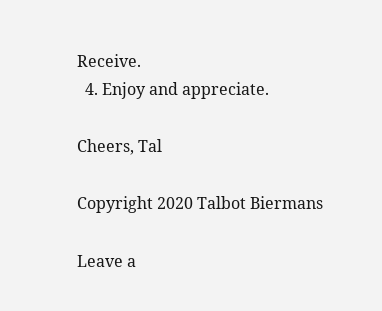Receive.
  4. Enjoy and appreciate.

Cheers, Tal

Copyright 2020 Talbot Biermans

Leave a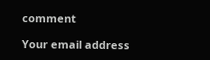comment

Your email address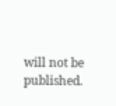will not be published.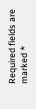Required fields are marked *